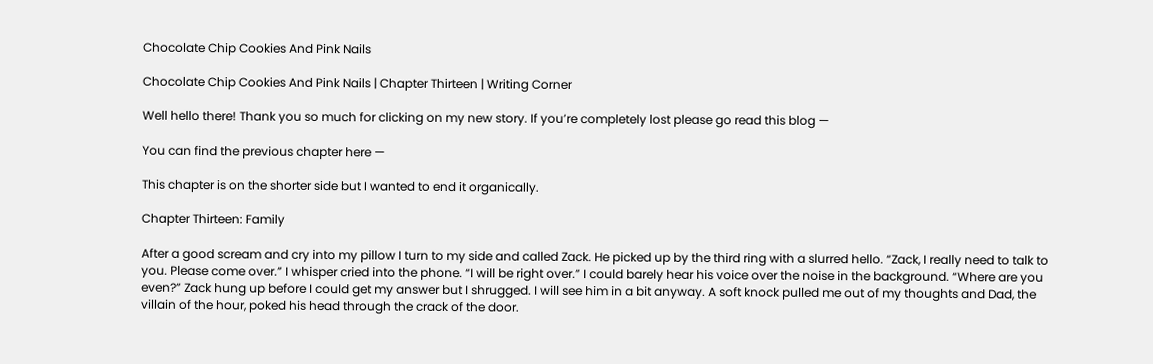Chocolate Chip Cookies And Pink Nails

Chocolate Chip Cookies And Pink Nails | Chapter Thirteen | Writing Corner

Well hello there! Thank you so much for clicking on my new story. If you’re completely lost please go read this blog —

You can find the previous chapter here —

This chapter is on the shorter side but I wanted to end it organically.

Chapter Thirteen: Family

After a good scream and cry into my pillow I turn to my side and called Zack. He picked up by the third ring with a slurred hello. “Zack, I really need to talk to you. Please come over.” I whisper cried into the phone. “I will be right over.” I could barely hear his voice over the noise in the background. “Where are you even?” Zack hung up before I could get my answer but I shrugged. I will see him in a bit anyway. A soft knock pulled me out of my thoughts and Dad, the villain of the hour, poked his head through the crack of the door.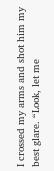I crossed my arms and shot him my best glare. “Look, let me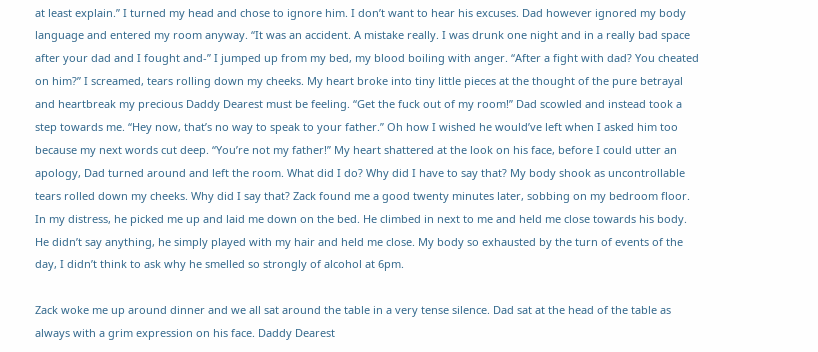at least explain.” I turned my head and chose to ignore him. I don’t want to hear his excuses. Dad however ignored my body language and entered my room anyway. “It was an accident. A mistake really. I was drunk one night and in a really bad space after your dad and I fought and-” I jumped up from my bed, my blood boiling with anger. “After a fight with dad? You cheated on him?” I screamed, tears rolling down my cheeks. My heart broke into tiny little pieces at the thought of the pure betrayal and heartbreak my precious Daddy Dearest must be feeling. “Get the fuck out of my room!” Dad scowled and instead took a step towards me. “Hey now, that’s no way to speak to your father.” Oh how I wished he would’ve left when I asked him too because my next words cut deep. “You’re not my father!” My heart shattered at the look on his face, before I could utter an apology, Dad turned around and left the room. What did I do? Why did I have to say that? My body shook as uncontrollable tears rolled down my cheeks. Why did I say that? Zack found me a good twenty minutes later, sobbing on my bedroom floor. In my distress, he picked me up and laid me down on the bed. He climbed in next to me and held me close towards his body. He didn’t say anything, he simply played with my hair and held me close. My body so exhausted by the turn of events of the day, I didn’t think to ask why he smelled so strongly of alcohol at 6pm.

Zack woke me up around dinner and we all sat around the table in a very tense silence. Dad sat at the head of the table as always with a grim expression on his face. Daddy Dearest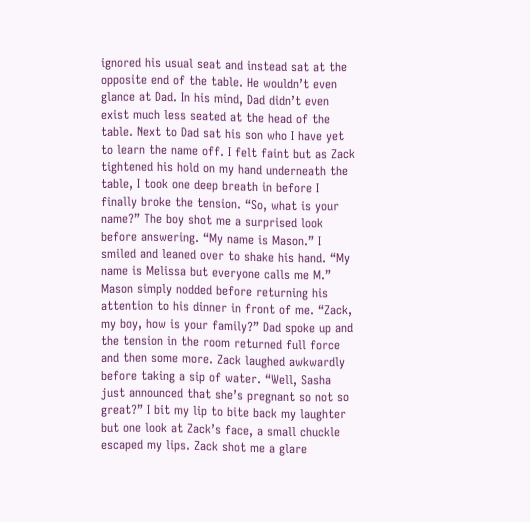ignored his usual seat and instead sat at the opposite end of the table. He wouldn’t even glance at Dad. In his mind, Dad didn’t even exist much less seated at the head of the table. Next to Dad sat his son who I have yet to learn the name off. I felt faint but as Zack tightened his hold on my hand underneath the table, I took one deep breath in before I finally broke the tension. “So, what is your name?” The boy shot me a surprised look before answering. “My name is Mason.” I smiled and leaned over to shake his hand. “My name is Melissa but everyone calls me M.” Mason simply nodded before returning his attention to his dinner in front of me. “Zack, my boy, how is your family?” Dad spoke up and the tension in the room returned full force and then some more. Zack laughed awkwardly before taking a sip of water. “Well, Sasha just announced that she’s pregnant so not so great?” I bit my lip to bite back my laughter but one look at Zack’s face, a small chuckle escaped my lips. Zack shot me a glare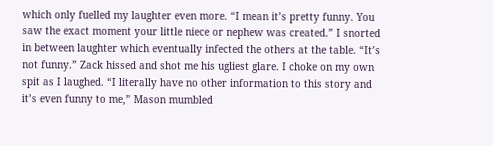which only fuelled my laughter even more. “I mean it’s pretty funny. You saw the exact moment your little niece or nephew was created.” I snorted in between laughter which eventually infected the others at the table. “It’s not funny.” Zack hissed and shot me his ugliest glare. I choke on my own spit as I laughed. “I literally have no other information to this story and it’s even funny to me,” Mason mumbled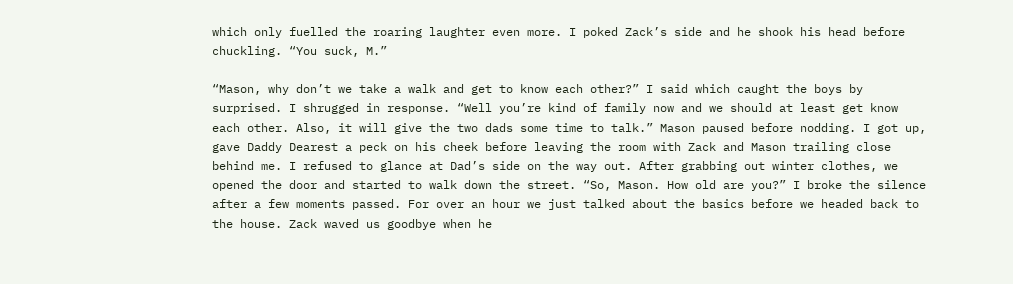which only fuelled the roaring laughter even more. I poked Zack’s side and he shook his head before chuckling. “You suck, M.”

“Mason, why don’t we take a walk and get to know each other?” I said which caught the boys by surprised. I shrugged in response. “Well you’re kind of family now and we should at least get know each other. Also, it will give the two dads some time to talk.” Mason paused before nodding. I got up, gave Daddy Dearest a peck on his cheek before leaving the room with Zack and Mason trailing close behind me. I refused to glance at Dad’s side on the way out. After grabbing out winter clothes, we opened the door and started to walk down the street. “So, Mason. How old are you?” I broke the silence after a few moments passed. For over an hour we just talked about the basics before we headed back to the house. Zack waved us goodbye when he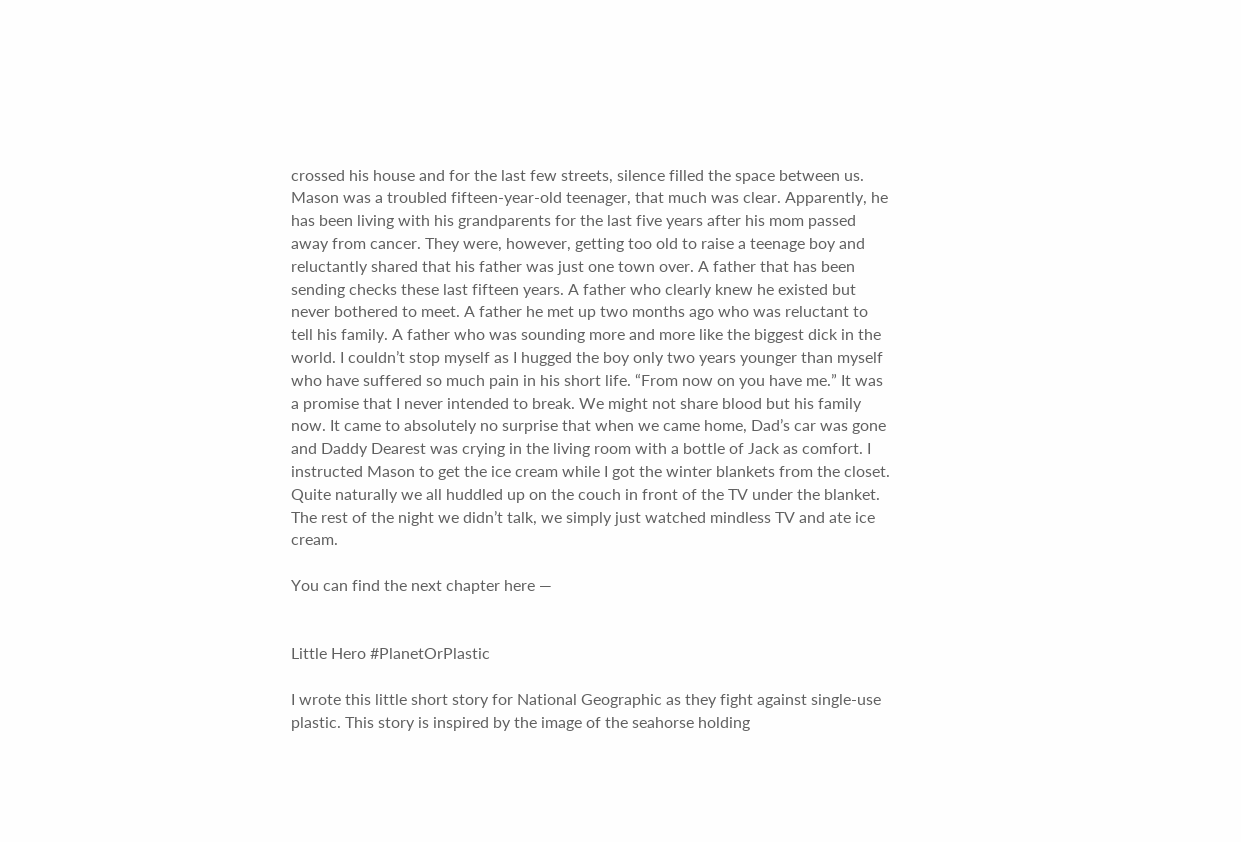crossed his house and for the last few streets, silence filled the space between us. Mason was a troubled fifteen-year-old teenager, that much was clear. Apparently, he has been living with his grandparents for the last five years after his mom passed away from cancer. They were, however, getting too old to raise a teenage boy and reluctantly shared that his father was just one town over. A father that has been sending checks these last fifteen years. A father who clearly knew he existed but never bothered to meet. A father he met up two months ago who was reluctant to tell his family. A father who was sounding more and more like the biggest dick in the world. I couldn’t stop myself as I hugged the boy only two years younger than myself who have suffered so much pain in his short life. “From now on you have me.” It was a promise that I never intended to break. We might not share blood but his family now. It came to absolutely no surprise that when we came home, Dad’s car was gone and Daddy Dearest was crying in the living room with a bottle of Jack as comfort. I instructed Mason to get the ice cream while I got the winter blankets from the closet. Quite naturally we all huddled up on the couch in front of the TV under the blanket. The rest of the night we didn’t talk, we simply just watched mindless TV and ate ice cream.

You can find the next chapter here —


Little Hero #PlanetOrPlastic

I wrote this little short story for National Geographic as they fight against single-use plastic. This story is inspired by the image of the seahorse holding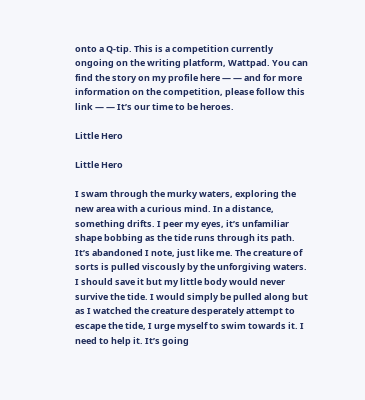onto a Q-tip. This is a competition currently ongoing on the writing platform, Wattpad. You can find the story on my profile here — — and for more information on the competition, please follow this link — — It’s our time to be heroes.

Little Hero

Little Hero

I swam through the murky waters, exploring the new area with a curious mind. In a distance, something drifts. I peer my eyes, it’s unfamiliar shape bobbing as the tide runs through its path. It’s abandoned I note, just like me. The creature of sorts is pulled viscously by the unforgiving waters. I should save it but my little body would never survive the tide. I would simply be pulled along but as I watched the creature desperately attempt to escape the tide, I urge myself to swim towards it. I need to help it. It’s going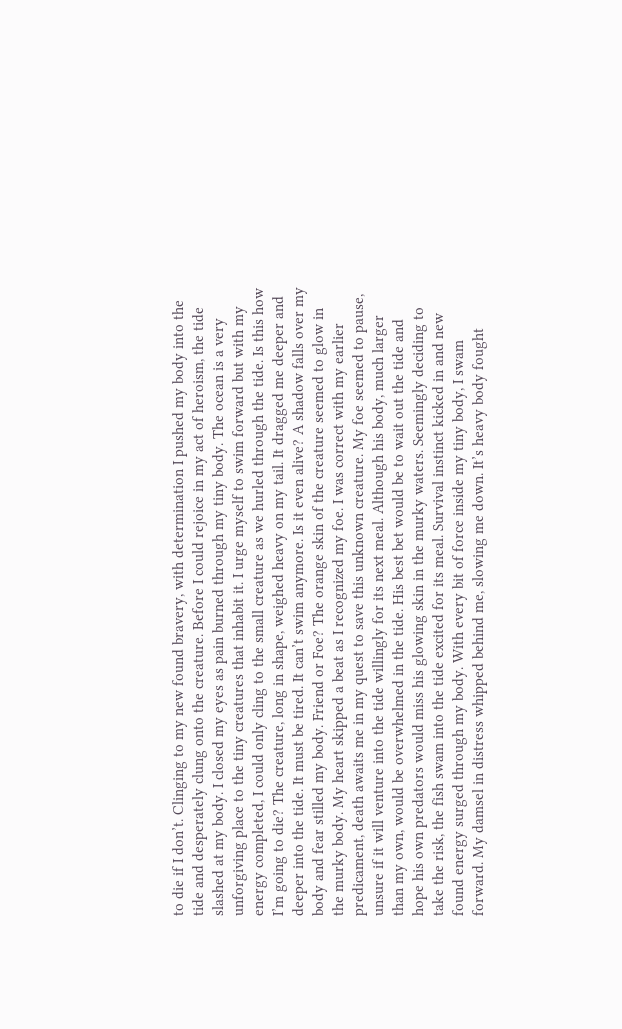to die if I don’t. Clinging to my new found bravery, with determination I pushed my body into the tide and desperately clung onto the creature. Before I could rejoice in my act of heroism, the tide slashed at my body. I closed my eyes as pain burned through my tiny body. The ocean is a very unforgiving place to the tiny creatures that inhabit it. I urge myself to swim forward but with my energy completed, I could only cling to the small creature as we hurled through the tide. Is this how I’m going to die? The creature, long in shape, weighed heavy on my tail. It dragged me deeper and deeper into the tide. It must be tired. It can’t swim anymore. Is it even alive? A shadow falls over my body and fear stilled my body. Friend or Foe? The orange skin of the creature seemed to glow in the murky body. My heart skipped a beat as I recognized my foe. I was correct with my earlier predicament, death awaits me in my quest to save this unknown creature. My foe seemed to pause, unsure if it will venture into the tide willingly for its next meal. Although his body, much larger than my own, would be overwhelmed in the tide. His best bet would be to wait out the tide and hope his own predators would miss his glowing skin in the murky waters. Seemingly deciding to take the risk, the fish swam into the tide excited for its meal. Survival instinct kicked in and new found energy surged through my body. With every bit of force inside my tiny body, I swam forward. My damsel in distress whipped behind me, slowing me down. It’s heavy body fought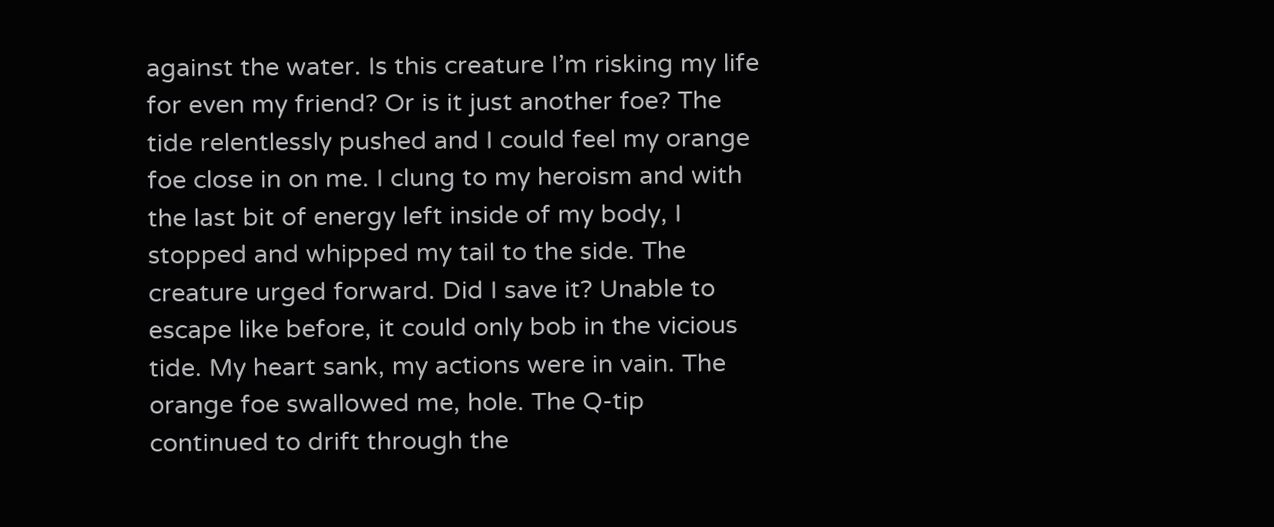against the water. Is this creature I’m risking my life for even my friend? Or is it just another foe? The tide relentlessly pushed and I could feel my orange foe close in on me. I clung to my heroism and with the last bit of energy left inside of my body, I stopped and whipped my tail to the side. The creature urged forward. Did I save it? Unable to escape like before, it could only bob in the vicious tide. My heart sank, my actions were in vain. The orange foe swallowed me, hole. The Q-tip continued to drift through the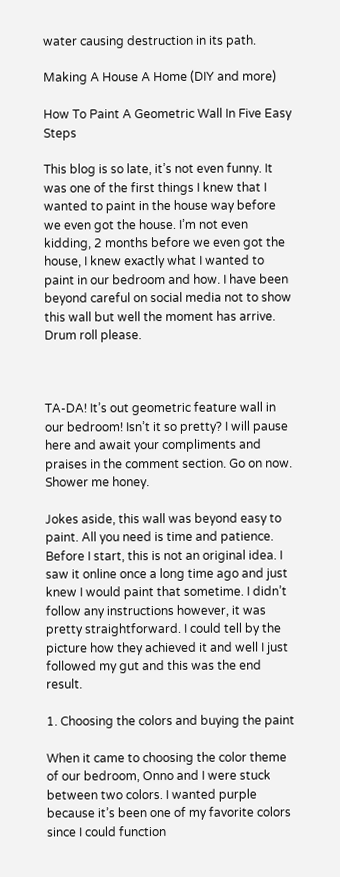water causing destruction in its path.

Making A House A Home (DIY and more)

How To Paint A Geometric Wall In Five Easy Steps

This blog is so late, it’s not even funny. It was one of the first things I knew that I wanted to paint in the house way before we even got the house. I’m not even kidding, 2 months before we even got the house, I knew exactly what I wanted to paint in our bedroom and how. I have been beyond careful on social media not to show this wall but well the moment has arrive. Drum roll please.



TA-DA! It’s out geometric feature wall in our bedroom! Isn’t it so pretty? I will pause here and await your compliments and praises in the comment section. Go on now. Shower me honey.

Jokes aside, this wall was beyond easy to paint. All you need is time and patience. Before I start, this is not an original idea. I saw it online once a long time ago and just knew I would paint that sometime. I didn’t follow any instructions however, it was pretty straightforward. I could tell by the picture how they achieved it and well I just followed my gut and this was the end result.

1. Choosing the colors and buying the paint

When it came to choosing the color theme of our bedroom, Onno and I were stuck between two colors. I wanted purple because it’s been one of my favorite colors since I could function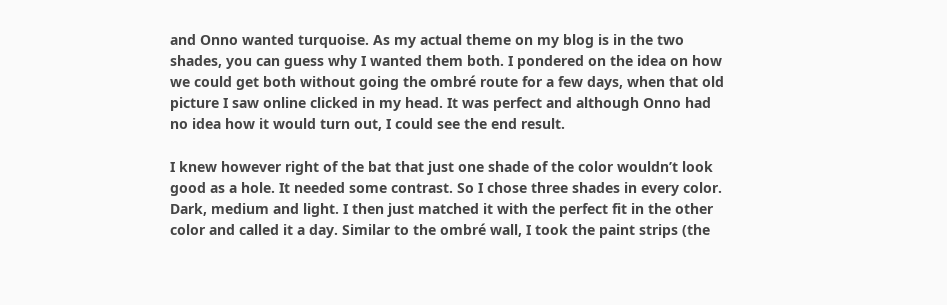and Onno wanted turquoise. As my actual theme on my blog is in the two shades, you can guess why I wanted them both. I pondered on the idea on how we could get both without going the ombré route for a few days, when that old picture I saw online clicked in my head. It was perfect and although Onno had no idea how it would turn out, I could see the end result.

I knew however right of the bat that just one shade of the color wouldn’t look good as a hole. It needed some contrast. So I chose three shades in every color. Dark, medium and light. I then just matched it with the perfect fit in the other color and called it a day. Similar to the ombré wall, I took the paint strips (the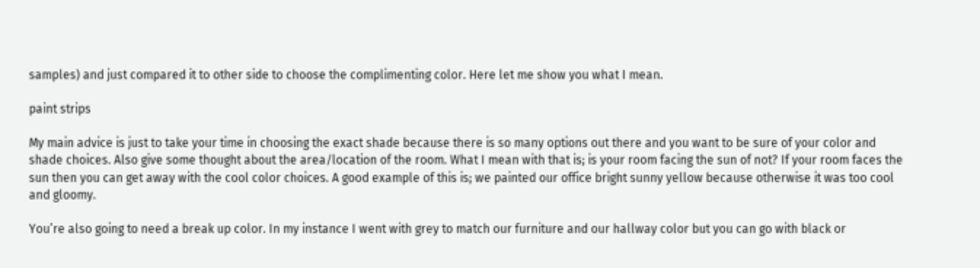samples) and just compared it to other side to choose the complimenting color. Here let me show you what I mean.

paint strips

My main advice is just to take your time in choosing the exact shade because there is so many options out there and you want to be sure of your color and shade choices. Also give some thought about the area/location of the room. What I mean with that is; is your room facing the sun of not? If your room faces the sun then you can get away with the cool color choices. A good example of this is; we painted our office bright sunny yellow because otherwise it was too cool and gloomy.

You’re also going to need a break up color. In my instance I went with grey to match our furniture and our hallway color but you can go with black or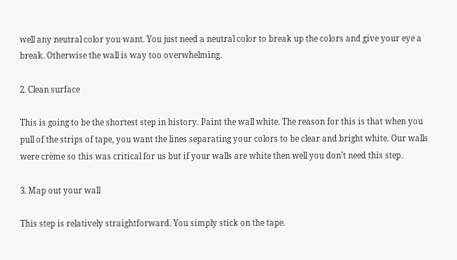well any neutral color you want. You just need a neutral color to break up the colors and give your eye a break. Otherwise the wall is way too overwhelming.

2. Clean surface

This is going to be the shortest step in history. Paint the wall white. The reason for this is that when you pull of the strips of tape, you want the lines separating your colors to be clear and bright white. Our walls were crème so this was critical for us but if your walls are white then well you don’t need this step.

3. Map out your wall

This step is relatively straightforward. You simply stick on the tape.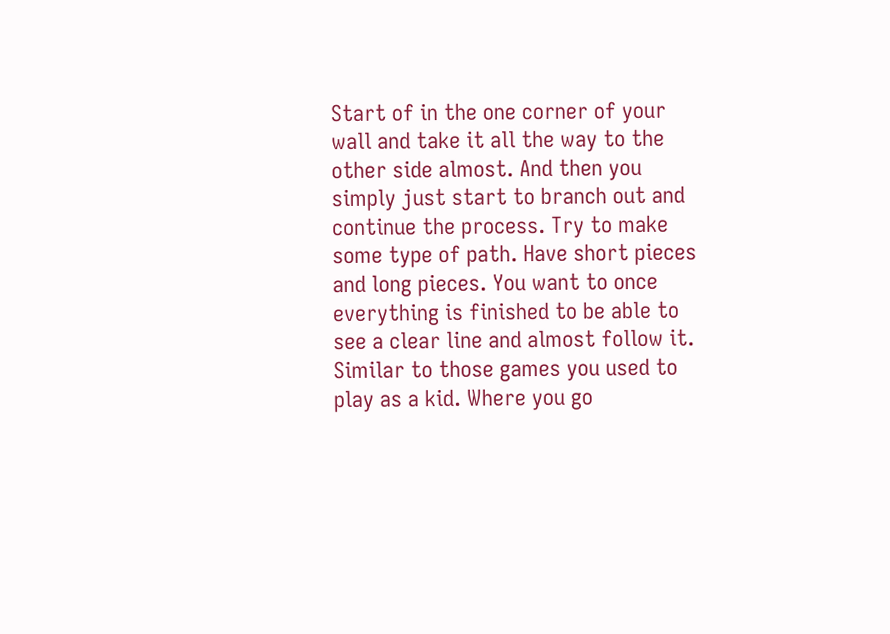Start of in the one corner of your wall and take it all the way to the other side almost. And then you simply just start to branch out and continue the process. Try to make some type of path. Have short pieces and long pieces. You want to once everything is finished to be able to see a clear line and almost follow it. Similar to those games you used to play as a kid. Where you go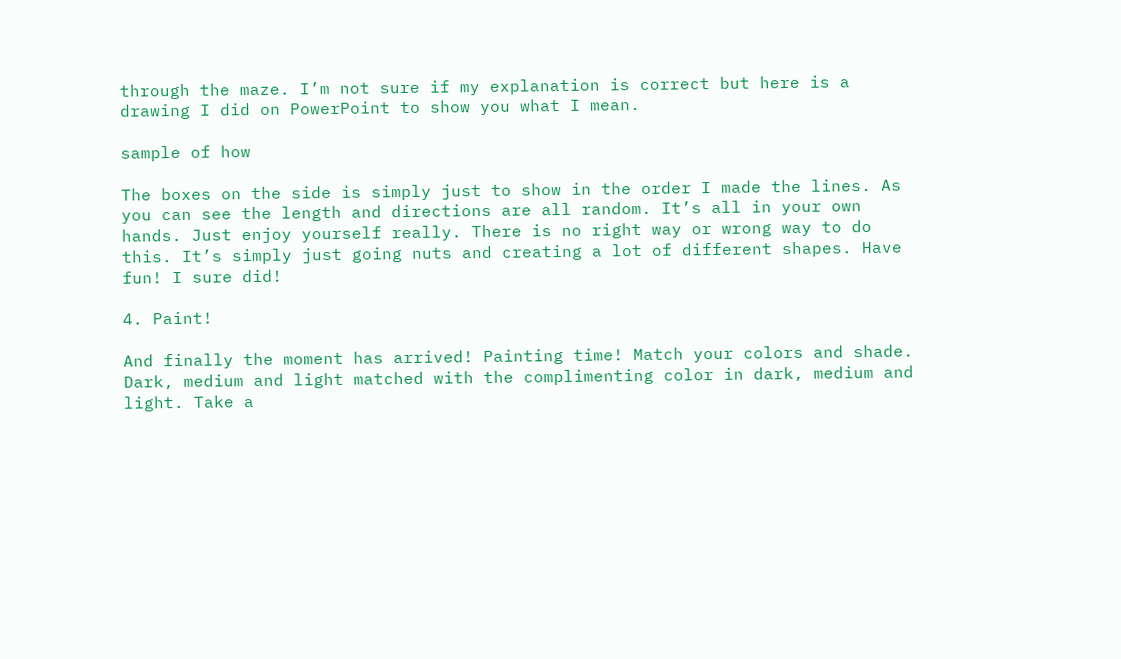through the maze. I’m not sure if my explanation is correct but here is a drawing I did on PowerPoint to show you what I mean.

sample of how

The boxes on the side is simply just to show in the order I made the lines. As you can see the length and directions are all random. It’s all in your own hands. Just enjoy yourself really. There is no right way or wrong way to do this. It’s simply just going nuts and creating a lot of different shapes. Have fun! I sure did!

4. Paint!

And finally the moment has arrived! Painting time! Match your colors and shade. Dark, medium and light matched with the complimenting color in dark, medium and light. Take a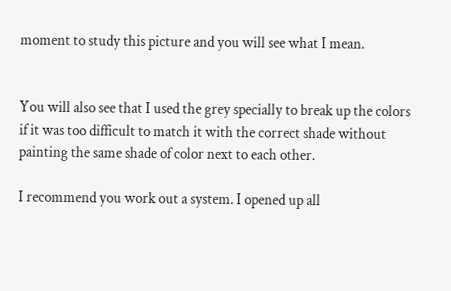moment to study this picture and you will see what I mean.


You will also see that I used the grey specially to break up the colors if it was too difficult to match it with the correct shade without painting the same shade of color next to each other.

I recommend you work out a system. I opened up all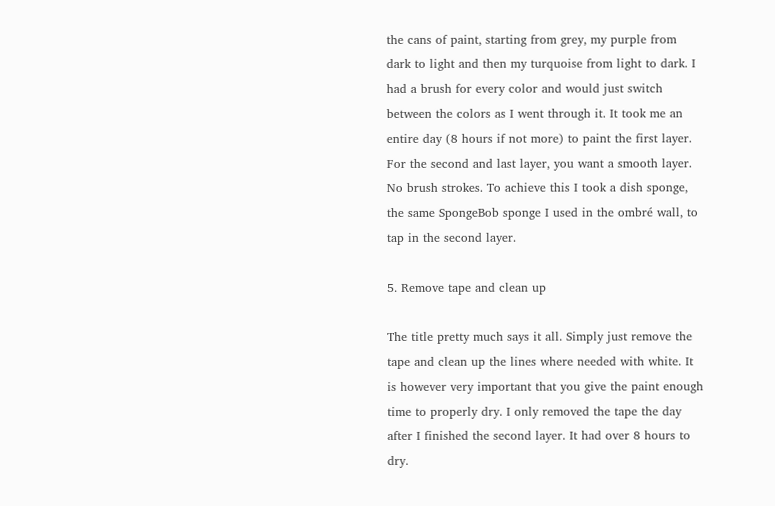the cans of paint, starting from grey, my purple from dark to light and then my turquoise from light to dark. I had a brush for every color and would just switch between the colors as I went through it. It took me an entire day (8 hours if not more) to paint the first layer. For the second and last layer, you want a smooth layer. No brush strokes. To achieve this I took a dish sponge, the same SpongeBob sponge I used in the ombré wall, to tap in the second layer.

5. Remove tape and clean up

The title pretty much says it all. Simply just remove the tape and clean up the lines where needed with white. It is however very important that you give the paint enough time to properly dry. I only removed the tape the day after I finished the second layer. It had over 8 hours to dry.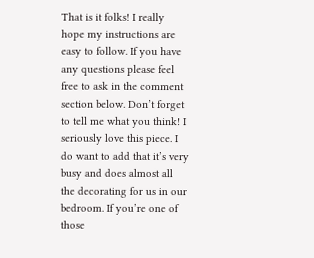That is it folks! I really hope my instructions are easy to follow. If you have any questions please feel free to ask in the comment section below. Don’t forget to tell me what you think! I seriously love this piece. I do want to add that it’s very busy and does almost all the decorating for us in our bedroom. If you’re one of those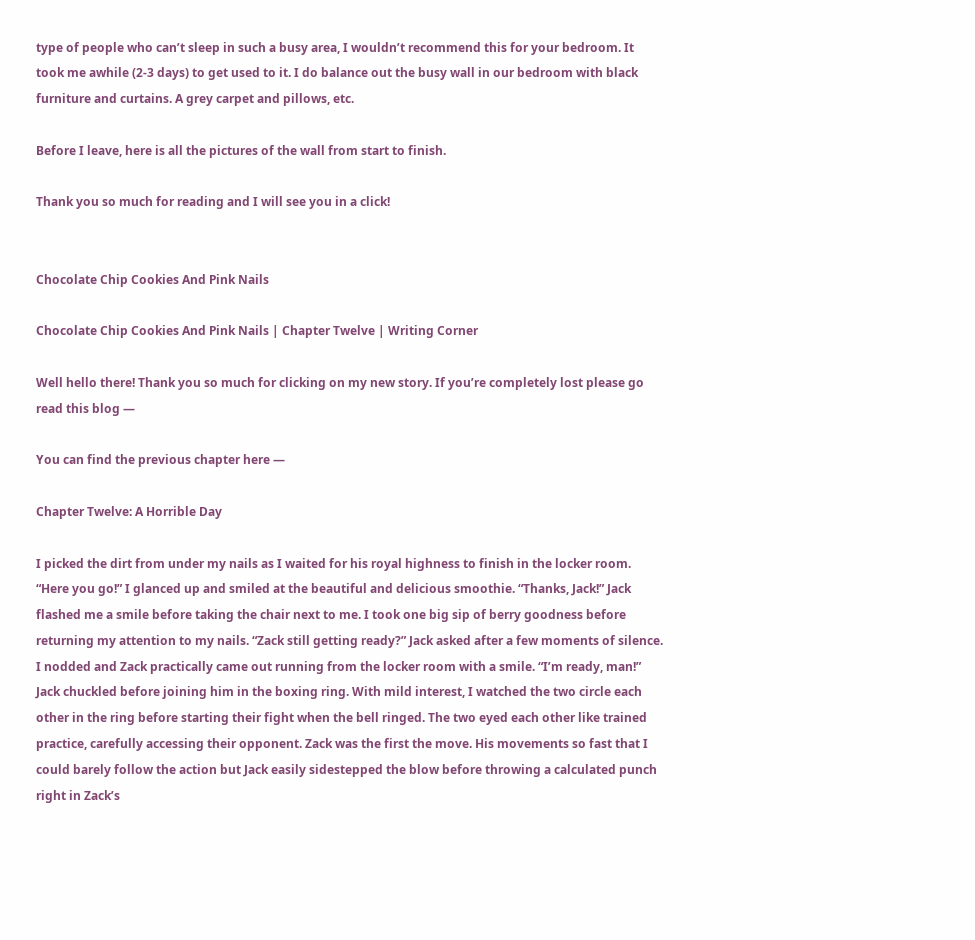type of people who can’t sleep in such a busy area, I wouldn’t recommend this for your bedroom. It took me awhile (2-3 days) to get used to it. I do balance out the busy wall in our bedroom with black furniture and curtains. A grey carpet and pillows, etc.

Before I leave, here is all the pictures of the wall from start to finish.

Thank you so much for reading and I will see you in a click!


Chocolate Chip Cookies And Pink Nails

Chocolate Chip Cookies And Pink Nails | Chapter Twelve | Writing Corner

Well hello there! Thank you so much for clicking on my new story. If you’re completely lost please go read this blog —

You can find the previous chapter here —

Chapter Twelve: A Horrible Day

I picked the dirt from under my nails as I waited for his royal highness to finish in the locker room. “Here you go!” I glanced up and smiled at the beautiful and delicious smoothie. “Thanks, Jack!” Jack flashed me a smile before taking the chair next to me. I took one big sip of berry goodness before returning my attention to my nails. “Zack still getting ready?” Jack asked after a few moments of silence. I nodded and Zack practically came out running from the locker room with a smile. “I’m ready, man!” Jack chuckled before joining him in the boxing ring. With mild interest, I watched the two circle each other in the ring before starting their fight when the bell ringed. The two eyed each other like trained practice, carefully accessing their opponent. Zack was the first the move. His movements so fast that I could barely follow the action but Jack easily sidestepped the blow before throwing a calculated punch right in Zack’s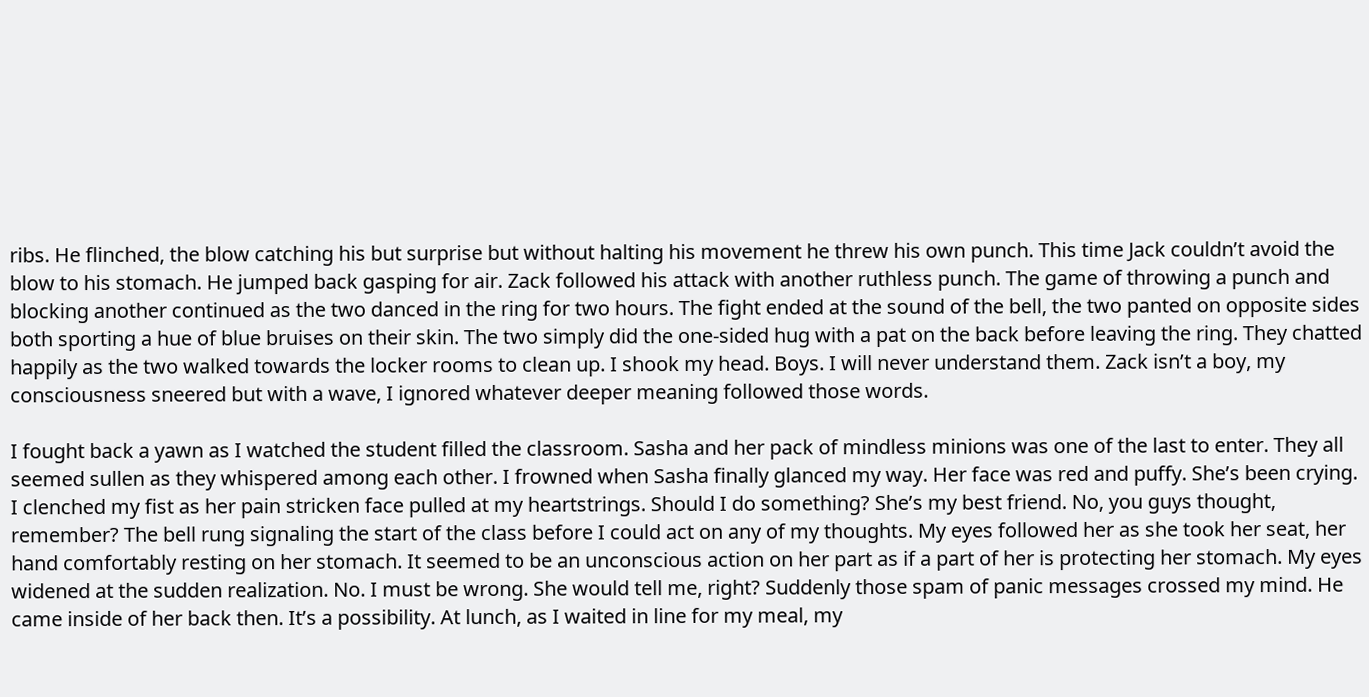ribs. He flinched, the blow catching his but surprise but without halting his movement he threw his own punch. This time Jack couldn’t avoid the blow to his stomach. He jumped back gasping for air. Zack followed his attack with another ruthless punch. The game of throwing a punch and blocking another continued as the two danced in the ring for two hours. The fight ended at the sound of the bell, the two panted on opposite sides both sporting a hue of blue bruises on their skin. The two simply did the one-sided hug with a pat on the back before leaving the ring. They chatted happily as the two walked towards the locker rooms to clean up. I shook my head. Boys. I will never understand them. Zack isn’t a boy, my consciousness sneered but with a wave, I ignored whatever deeper meaning followed those words.

I fought back a yawn as I watched the student filled the classroom. Sasha and her pack of mindless minions was one of the last to enter. They all seemed sullen as they whispered among each other. I frowned when Sasha finally glanced my way. Her face was red and puffy. She’s been crying. I clenched my fist as her pain stricken face pulled at my heartstrings. Should I do something? She’s my best friend. No, you guys thought, remember? The bell rung signaling the start of the class before I could act on any of my thoughts. My eyes followed her as she took her seat, her hand comfortably resting on her stomach. It seemed to be an unconscious action on her part as if a part of her is protecting her stomach. My eyes widened at the sudden realization. No. I must be wrong. She would tell me, right? Suddenly those spam of panic messages crossed my mind. He came inside of her back then. It’s a possibility. At lunch, as I waited in line for my meal, my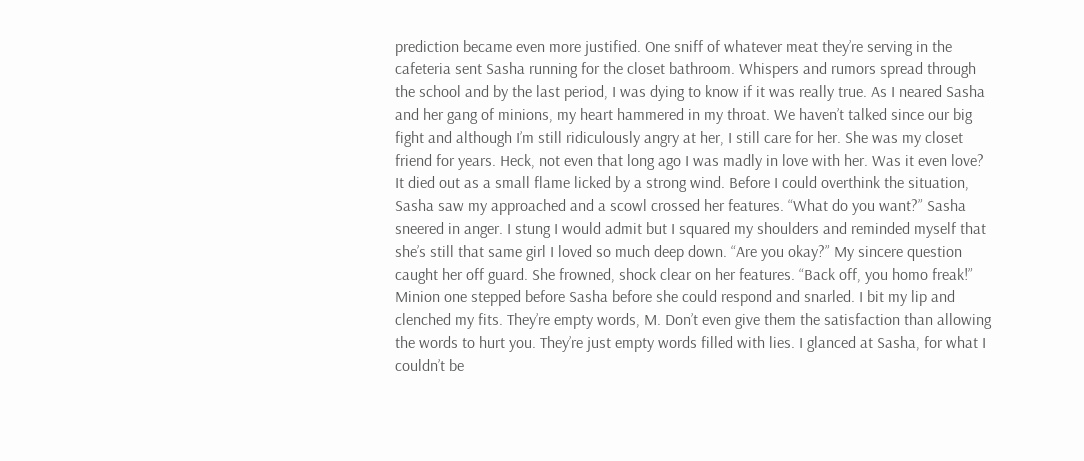prediction became even more justified. One sniff of whatever meat they’re serving in the cafeteria sent Sasha running for the closet bathroom. Whispers and rumors spread through the school and by the last period, I was dying to know if it was really true. As I neared Sasha and her gang of minions, my heart hammered in my throat. We haven’t talked since our big fight and although I’m still ridiculously angry at her, I still care for her. She was my closet friend for years. Heck, not even that long ago I was madly in love with her. Was it even love? It died out as a small flame licked by a strong wind. Before I could overthink the situation, Sasha saw my approached and a scowl crossed her features. “What do you want?” Sasha sneered in anger. I stung I would admit but I squared my shoulders and reminded myself that she’s still that same girl I loved so much deep down. “Are you okay?” My sincere question caught her off guard. She frowned, shock clear on her features. “Back off, you homo freak!” Minion one stepped before Sasha before she could respond and snarled. I bit my lip and clenched my fits. They’re empty words, M. Don’t even give them the satisfaction than allowing the words to hurt you. They’re just empty words filled with lies. I glanced at Sasha, for what I couldn’t be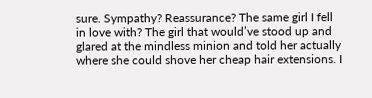sure. Sympathy? Reassurance? The same girl I fell in love with? The girl that would’ve stood up and glared at the mindless minion and told her actually where she could shove her cheap hair extensions. I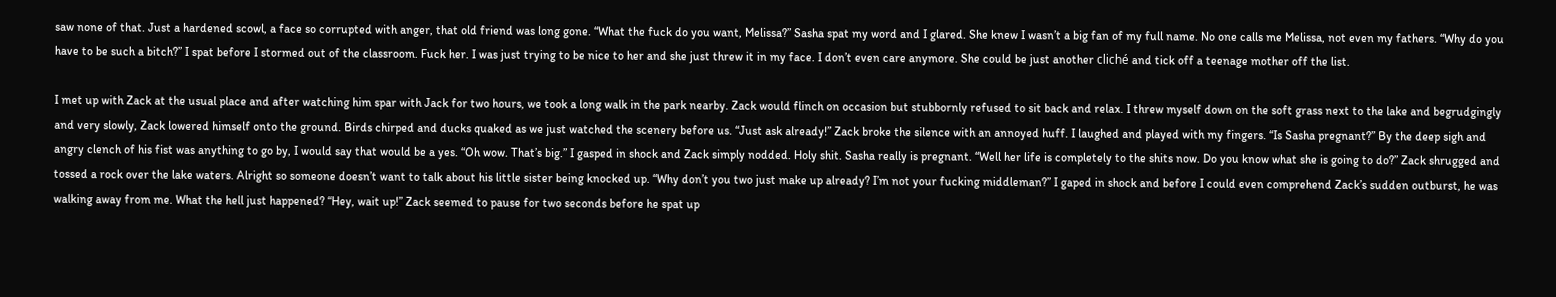saw none of that. Just a hardened scowl, a face so corrupted with anger, that old friend was long gone. “What the fuck do you want, Melissa?” Sasha spat my word and I glared. She knew I wasn’t a big fan of my full name. No one calls me Melissa, not even my fathers. “Why do you have to be such a bitch?” I spat before I stormed out of the classroom. Fuck her. I was just trying to be nice to her and she just threw it in my face. I don’t even care anymore. She could be just another cliché and tick off a teenage mother off the list.

I met up with Zack at the usual place and after watching him spar with Jack for two hours, we took a long walk in the park nearby. Zack would flinch on occasion but stubbornly refused to sit back and relax. I threw myself down on the soft grass next to the lake and begrudgingly and very slowly, Zack lowered himself onto the ground. Birds chirped and ducks quaked as we just watched the scenery before us. “Just ask already!” Zack broke the silence with an annoyed huff. I laughed and played with my fingers. “Is Sasha pregnant?” By the deep sigh and angry clench of his fist was anything to go by, I would say that would be a yes. “Oh wow. That’s big.” I gasped in shock and Zack simply nodded. Holy shit. Sasha really is pregnant. “Well her life is completely to the shits now. Do you know what she is going to do?” Zack shrugged and tossed a rock over the lake waters. Alright so someone doesn’t want to talk about his little sister being knocked up. “Why don’t you two just make up already? I’m not your fucking middleman?” I gaped in shock and before I could even comprehend Zack’s sudden outburst, he was walking away from me. What the hell just happened? “Hey, wait up!” Zack seemed to pause for two seconds before he spat up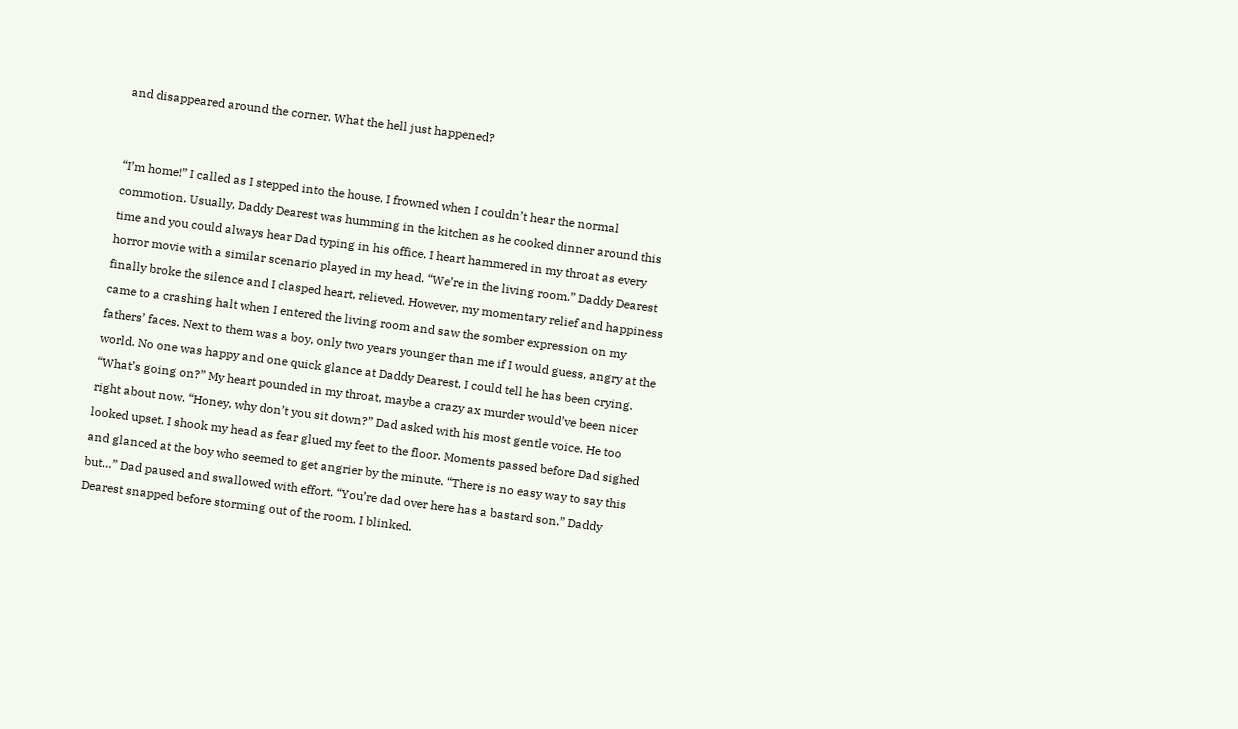and disappeared around the corner. What the hell just happened?


“I’m home!” I called as I stepped into the house. I frowned when I couldn’t hear the normal commotion. Usually, Daddy Dearest was humming in the kitchen as he cooked dinner around this time and you could always hear Dad typing in his office. I heart hammered in my throat as every horror movie with a similar scenario played in my head. “We’re in the living room.” Daddy Dearest finally broke the silence and I clasped heart, relieved. However, my momentary relief and happiness came to a crashing halt when I entered the living room and saw the somber expression on my fathers’ faces. Next to them was a boy, only two years younger than me if I would guess, angry at the world. No one was happy and one quick glance at Daddy Dearest, I could tell he has been crying. “What’s going on?” My heart pounded in my throat, maybe a crazy ax murder would’ve been nicer right about now. “Honey, why don’t you sit down?” Dad asked with his most gentle voice. He too looked upset. I shook my head as fear glued my feet to the floor. Moments passed before Dad sighed and glanced at the boy who seemed to get angrier by the minute. “There is no easy way to say this but…” Dad paused and swallowed with effort. “You’re dad over here has a bastard son.” Daddy Dearest snapped before storming out of the room. I blinked.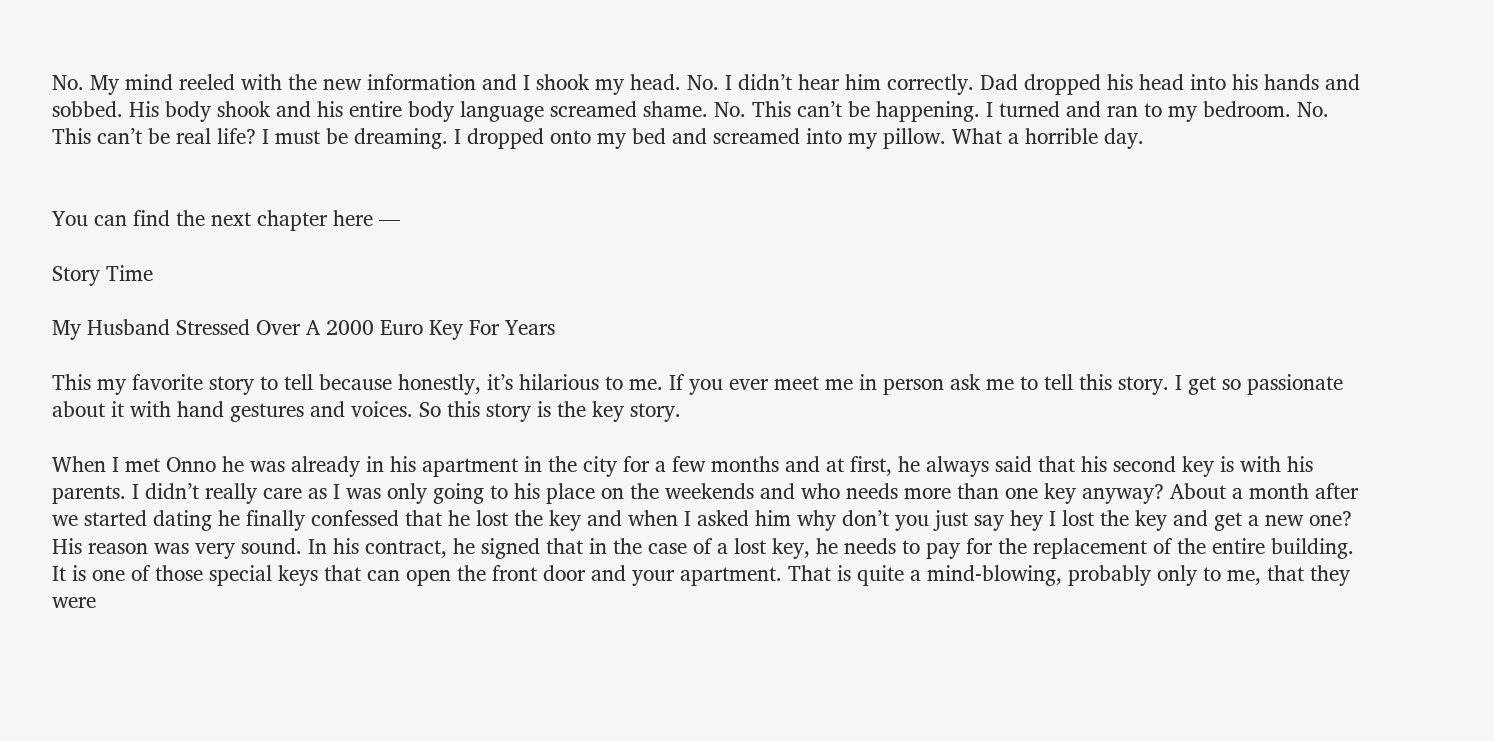No. My mind reeled with the new information and I shook my head. No. I didn’t hear him correctly. Dad dropped his head into his hands and sobbed. His body shook and his entire body language screamed shame. No. This can’t be happening. I turned and ran to my bedroom. No. This can’t be real life? I must be dreaming. I dropped onto my bed and screamed into my pillow. What a horrible day.


You can find the next chapter here —

Story Time

My Husband Stressed Over A 2000 Euro Key For Years

This my favorite story to tell because honestly, it’s hilarious to me. If you ever meet me in person ask me to tell this story. I get so passionate about it with hand gestures and voices. So this story is the key story.

When I met Onno he was already in his apartment in the city for a few months and at first, he always said that his second key is with his parents. I didn’t really care as I was only going to his place on the weekends and who needs more than one key anyway? About a month after we started dating he finally confessed that he lost the key and when I asked him why don’t you just say hey I lost the key and get a new one? His reason was very sound. In his contract, he signed that in the case of a lost key, he needs to pay for the replacement of the entire building. It is one of those special keys that can open the front door and your apartment. That is quite a mind-blowing, probably only to me, that they were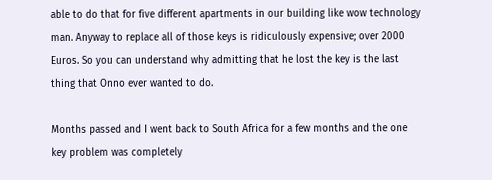able to do that for five different apartments in our building like wow technology man. Anyway to replace all of those keys is ridiculously expensive; over 2000 Euros. So you can understand why admitting that he lost the key is the last thing that Onno ever wanted to do.

Months passed and I went back to South Africa for a few months and the one key problem was completely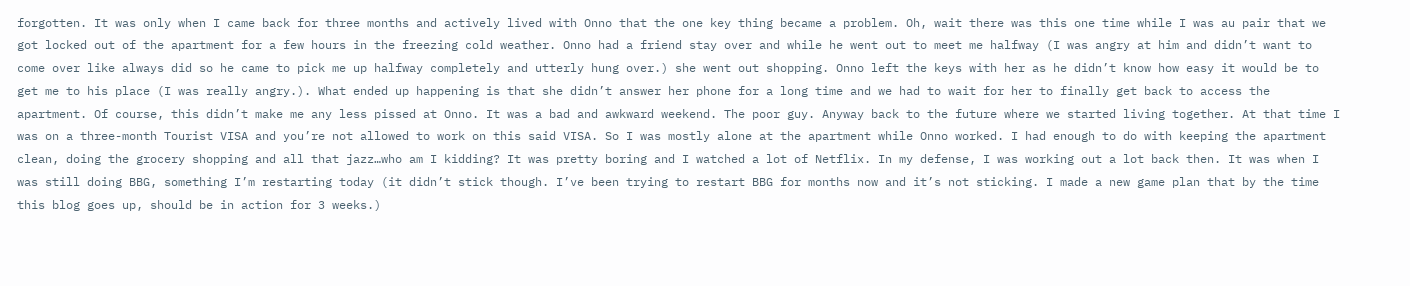forgotten. It was only when I came back for three months and actively lived with Onno that the one key thing became a problem. Oh, wait there was this one time while I was au pair that we got locked out of the apartment for a few hours in the freezing cold weather. Onno had a friend stay over and while he went out to meet me halfway (I was angry at him and didn’t want to come over like always did so he came to pick me up halfway completely and utterly hung over.) she went out shopping. Onno left the keys with her as he didn’t know how easy it would be to get me to his place (I was really angry.). What ended up happening is that she didn’t answer her phone for a long time and we had to wait for her to finally get back to access the apartment. Of course, this didn’t make me any less pissed at Onno. It was a bad and awkward weekend. The poor guy. Anyway back to the future where we started living together. At that time I was on a three-month Tourist VISA and you’re not allowed to work on this said VISA. So I was mostly alone at the apartment while Onno worked. I had enough to do with keeping the apartment clean, doing the grocery shopping and all that jazz…who am I kidding? It was pretty boring and I watched a lot of Netflix. In my defense, I was working out a lot back then. It was when I was still doing BBG, something I’m restarting today (it didn’t stick though. I’ve been trying to restart BBG for months now and it’s not sticking. I made a new game plan that by the time this blog goes up, should be in action for 3 weeks.)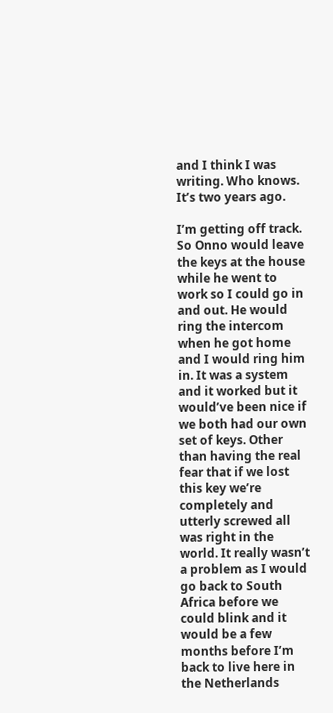and I think I was writing. Who knows. It’s two years ago.

I’m getting off track. So Onno would leave the keys at the house while he went to work so I could go in and out. He would ring the intercom when he got home and I would ring him in. It was a system and it worked but it would’ve been nice if we both had our own set of keys. Other than having the real fear that if we lost this key we’re completely and utterly screwed all was right in the world. It really wasn’t a problem as I would go back to South Africa before we could blink and it would be a few months before I’m back to live here in the Netherlands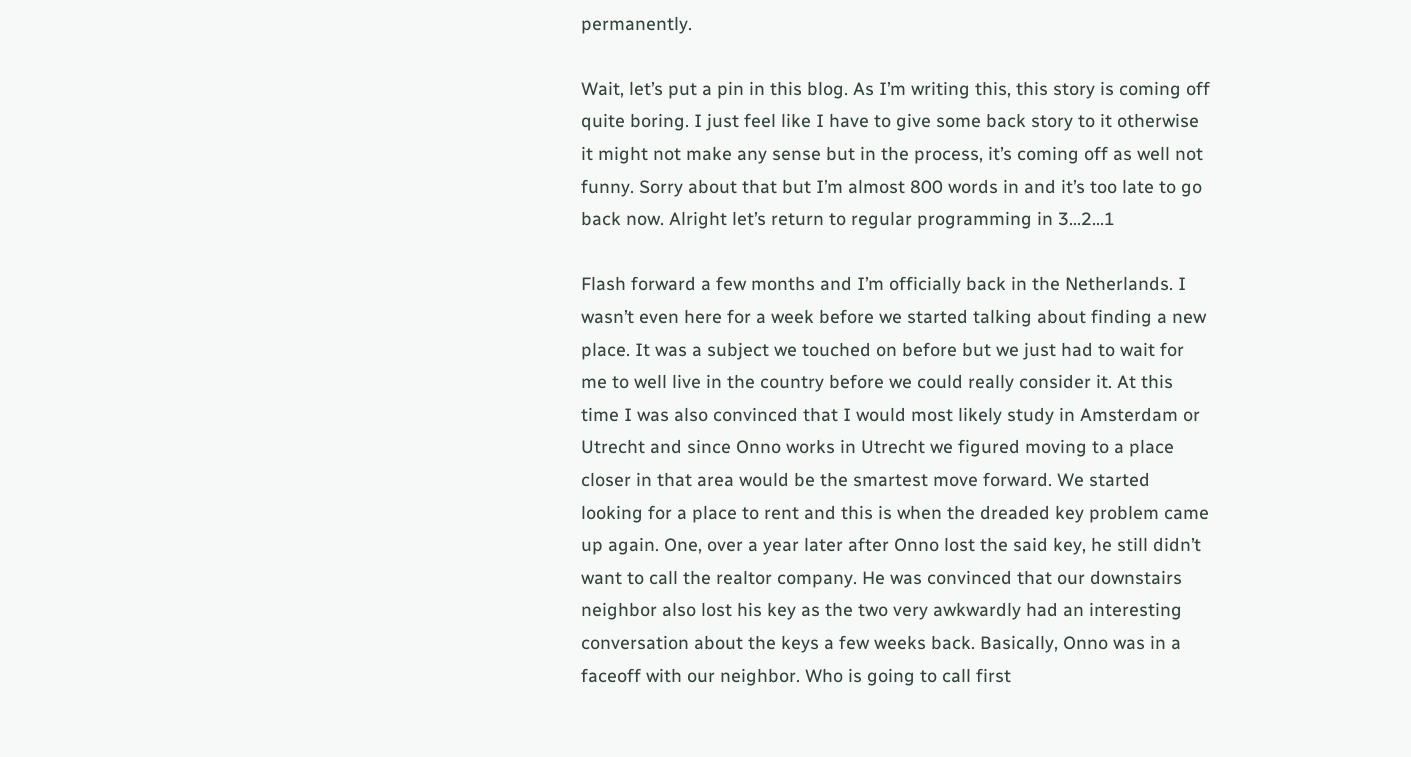permanently.

Wait, let’s put a pin in this blog. As I’m writing this, this story is coming off quite boring. I just feel like I have to give some back story to it otherwise it might not make any sense but in the process, it’s coming off as well not funny. Sorry about that but I’m almost 800 words in and it’s too late to go back now. Alright let’s return to regular programming in 3…2…1

Flash forward a few months and I’m officially back in the Netherlands. I wasn’t even here for a week before we started talking about finding a new place. It was a subject we touched on before but we just had to wait for me to well live in the country before we could really consider it. At this time I was also convinced that I would most likely study in Amsterdam or Utrecht and since Onno works in Utrecht we figured moving to a place closer in that area would be the smartest move forward. We started looking for a place to rent and this is when the dreaded key problem came up again. One, over a year later after Onno lost the said key, he still didn’t want to call the realtor company. He was convinced that our downstairs neighbor also lost his key as the two very awkwardly had an interesting conversation about the keys a few weeks back. Basically, Onno was in a faceoff with our neighbor. Who is going to call first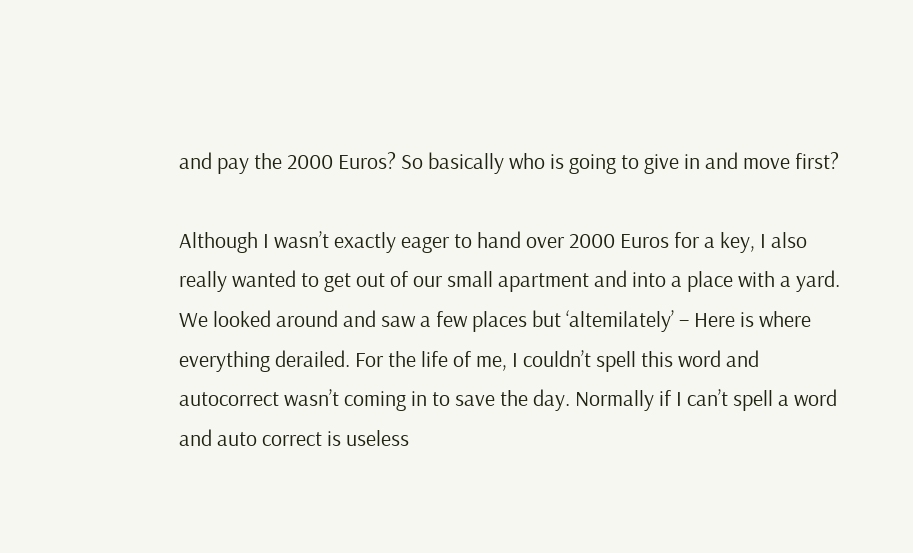and pay the 2000 Euros? So basically who is going to give in and move first?

Although I wasn’t exactly eager to hand over 2000 Euros for a key, I also really wanted to get out of our small apartment and into a place with a yard. We looked around and saw a few places but ‘altemilately’ – Here is where everything derailed. For the life of me, I couldn’t spell this word and autocorrect wasn’t coming in to save the day. Normally if I can’t spell a word and auto correct is useless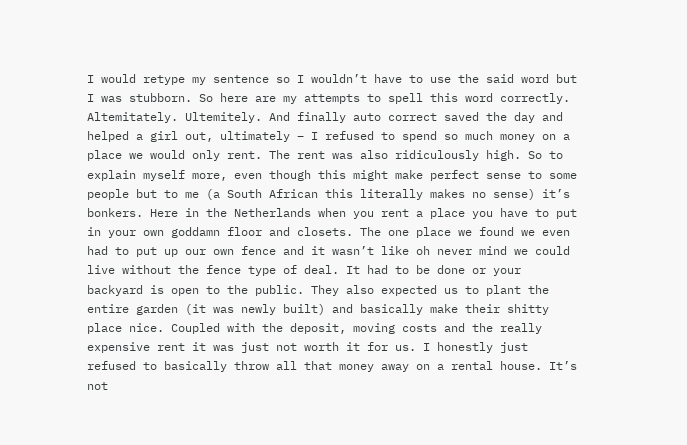I would retype my sentence so I wouldn’t have to use the said word but I was stubborn. So here are my attempts to spell this word correctly. Altemitately. Ultemitely. And finally auto correct saved the day and helped a girl out, ultimately – I refused to spend so much money on a place we would only rent. The rent was also ridiculously high. So to explain myself more, even though this might make perfect sense to some people but to me (a South African this literally makes no sense) it’s bonkers. Here in the Netherlands when you rent a place you have to put in your own goddamn floor and closets. The one place we found we even had to put up our own fence and it wasn’t like oh never mind we could live without the fence type of deal. It had to be done or your backyard is open to the public. They also expected us to plant the entire garden (it was newly built) and basically make their shitty place nice. Coupled with the deposit, moving costs and the really expensive rent it was just not worth it for us. I honestly just refused to basically throw all that money away on a rental house. It’s not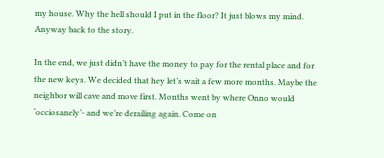my house. Why the hell should I put in the floor? It just blows my mind. Anyway back to the story.

In the end, we just didn’t have the money to pay for the rental place and for the new keys. We decided that hey let’s wait a few more months. Maybe the neighbor will cave and move first. Months went by where Onno would ‘occiosanely’- and we’re derailing again. Come on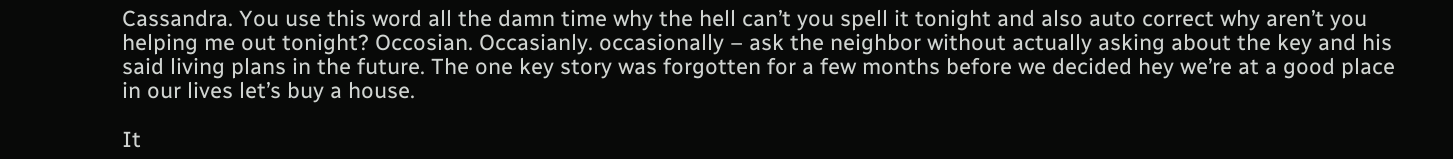Cassandra. You use this word all the damn time why the hell can’t you spell it tonight and also auto correct why aren’t you helping me out tonight? Occosian. Occasianly. occasionally – ask the neighbor without actually asking about the key and his said living plans in the future. The one key story was forgotten for a few months before we decided hey we’re at a good place in our lives let’s buy a house.

It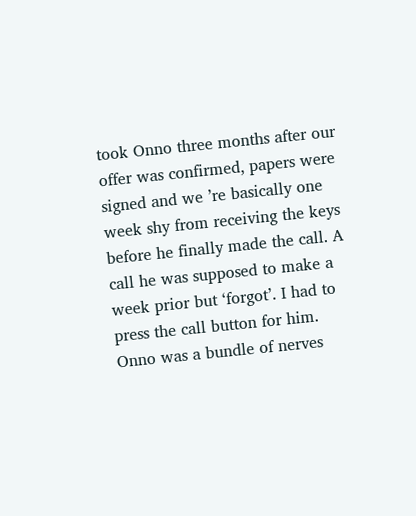took Onno three months after our offer was confirmed, papers were signed and we ’re basically one week shy from receiving the keys before he finally made the call. A call he was supposed to make a week prior but ‘forgot’. I had to press the call button for him. Onno was a bundle of nerves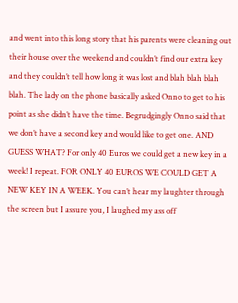and went into this long story that his parents were cleaning out their house over the weekend and couldn’t find our extra key and they couldn’t tell how long it was lost and blah blah blah blah. The lady on the phone basically asked Onno to get to his point as she didn’t have the time. Begrudgingly Onno said that we don’t have a second key and would like to get one. AND GUESS WHAT? For only 40 Euros we could get a new key in a week! I repeat. FOR ONLY 40 EUROS WE COULD GET A NEW KEY IN A WEEK. You can’t hear my laughter through the screen but I assure you, I laughed my ass off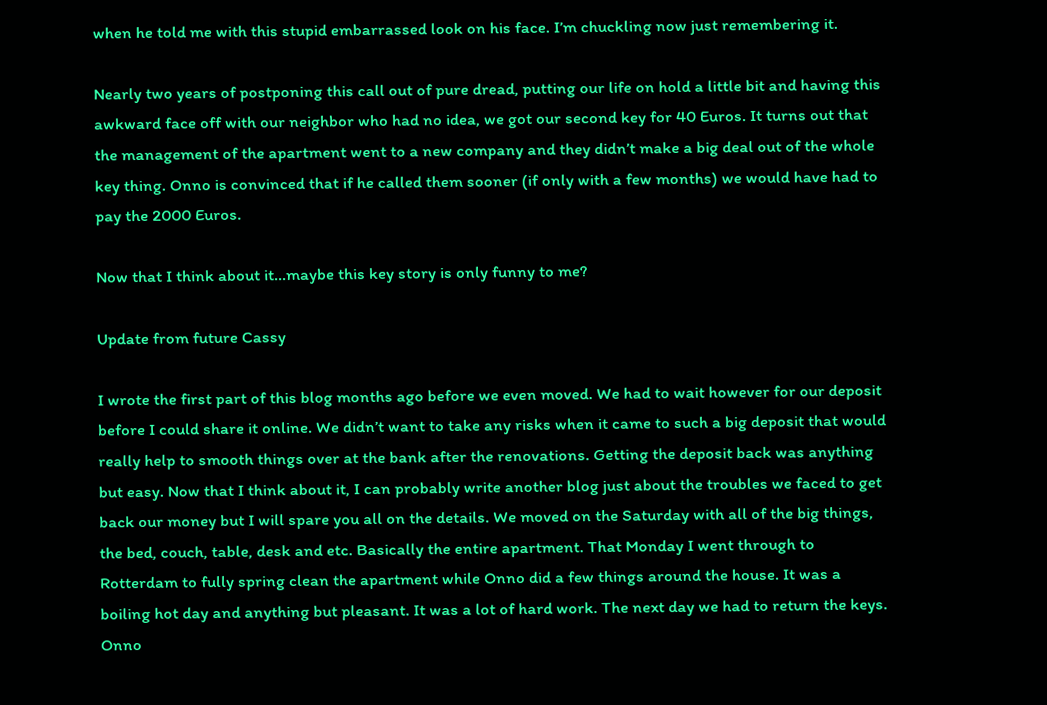when he told me with this stupid embarrassed look on his face. I’m chuckling now just remembering it.

Nearly two years of postponing this call out of pure dread, putting our life on hold a little bit and having this awkward face off with our neighbor who had no idea, we got our second key for 40 Euros. It turns out that the management of the apartment went to a new company and they didn’t make a big deal out of the whole key thing. Onno is convinced that if he called them sooner (if only with a few months) we would have had to pay the 2000 Euros.

Now that I think about it…maybe this key story is only funny to me?

Update from future Cassy

I wrote the first part of this blog months ago before we even moved. We had to wait however for our deposit before I could share it online. We didn’t want to take any risks when it came to such a big deposit that would really help to smooth things over at the bank after the renovations. Getting the deposit back was anything but easy. Now that I think about it, I can probably write another blog just about the troubles we faced to get back our money but I will spare you all on the details. We moved on the Saturday with all of the big things, the bed, couch, table, desk and etc. Basically the entire apartment. That Monday I went through to Rotterdam to fully spring clean the apartment while Onno did a few things around the house. It was a boiling hot day and anything but pleasant. It was a lot of hard work. The next day we had to return the keys. Onno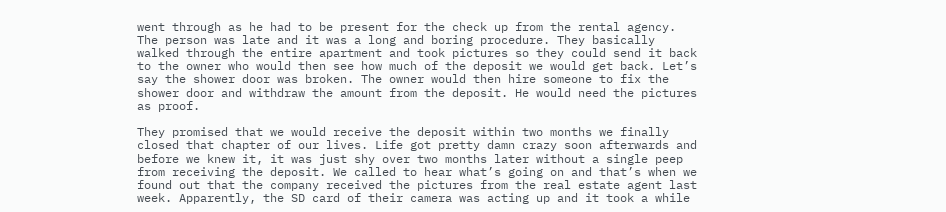went through as he had to be present for the check up from the rental agency. The person was late and it was a long and boring procedure. They basically walked through the entire apartment and took pictures so they could send it back to the owner who would then see how much of the deposit we would get back. Let’s say the shower door was broken. The owner would then hire someone to fix the shower door and withdraw the amount from the deposit. He would need the pictures as proof.

They promised that we would receive the deposit within two months we finally closed that chapter of our lives. Life got pretty damn crazy soon afterwards and before we knew it, it was just shy over two months later without a single peep from receiving the deposit. We called to hear what’s going on and that’s when we found out that the company received the pictures from the real estate agent last week. Apparently, the SD card of their camera was acting up and it took a while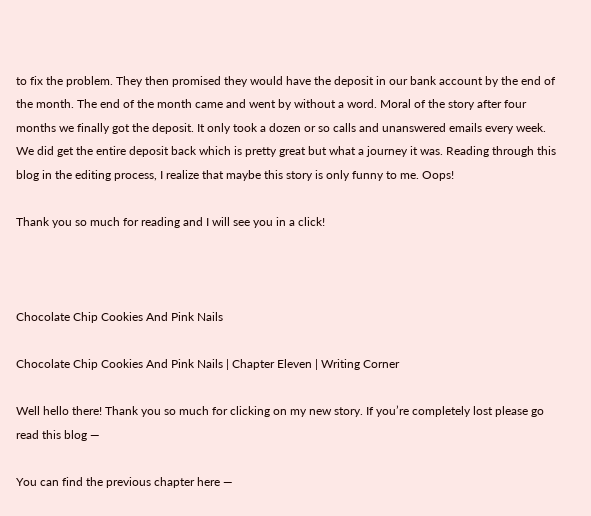to fix the problem. They then promised they would have the deposit in our bank account by the end of the month. The end of the month came and went by without a word. Moral of the story after four months we finally got the deposit. It only took a dozen or so calls and unanswered emails every week. We did get the entire deposit back which is pretty great but what a journey it was. Reading through this blog in the editing process, I realize that maybe this story is only funny to me. Oops!

Thank you so much for reading and I will see you in a click!



Chocolate Chip Cookies And Pink Nails

Chocolate Chip Cookies And Pink Nails | Chapter Eleven | Writing Corner

Well hello there! Thank you so much for clicking on my new story. If you’re completely lost please go read this blog —

You can find the previous chapter here —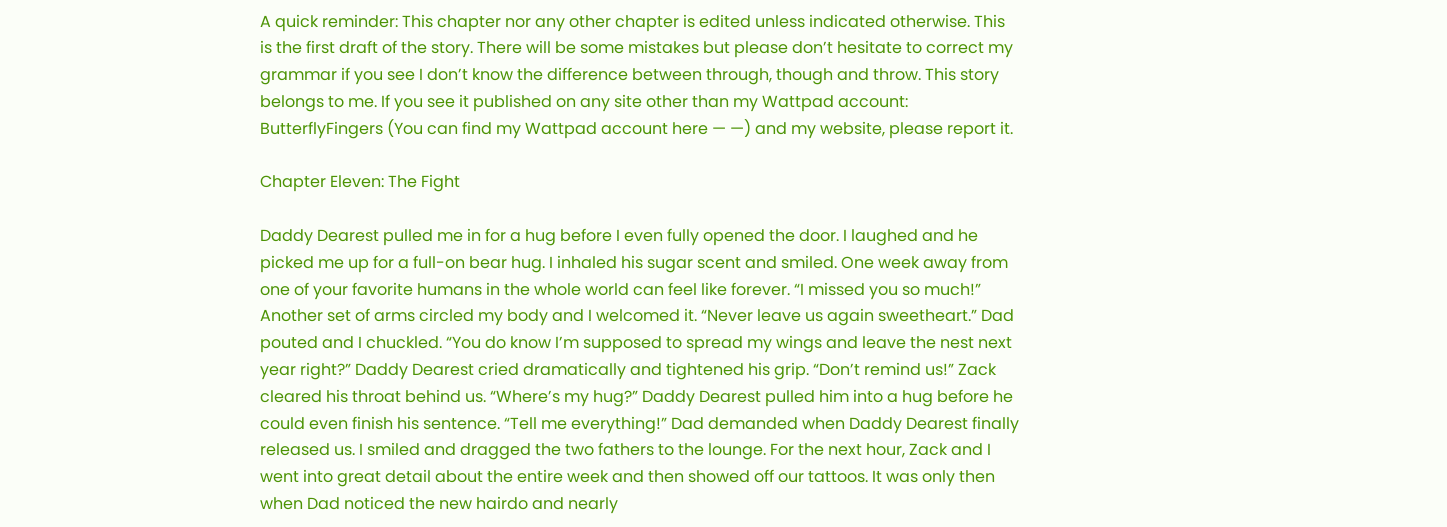A quick reminder: This chapter nor any other chapter is edited unless indicated otherwise. This is the first draft of the story. There will be some mistakes but please don’t hesitate to correct my grammar if you see I don’t know the difference between through, though and throw. This story belongs to me. If you see it published on any site other than my Wattpad account: ButterflyFingers (You can find my Wattpad account here — —) and my website, please report it.

Chapter Eleven: The Fight

Daddy Dearest pulled me in for a hug before I even fully opened the door. I laughed and he picked me up for a full-on bear hug. I inhaled his sugar scent and smiled. One week away from one of your favorite humans in the whole world can feel like forever. “I missed you so much!” Another set of arms circled my body and I welcomed it. “Never leave us again sweetheart.” Dad pouted and I chuckled. “You do know I’m supposed to spread my wings and leave the nest next year right?” Daddy Dearest cried dramatically and tightened his grip. “Don’t remind us!” Zack cleared his throat behind us. “Where’s my hug?” Daddy Dearest pulled him into a hug before he could even finish his sentence. “Tell me everything!” Dad demanded when Daddy Dearest finally released us. I smiled and dragged the two fathers to the lounge. For the next hour, Zack and I went into great detail about the entire week and then showed off our tattoos. It was only then when Dad noticed the new hairdo and nearly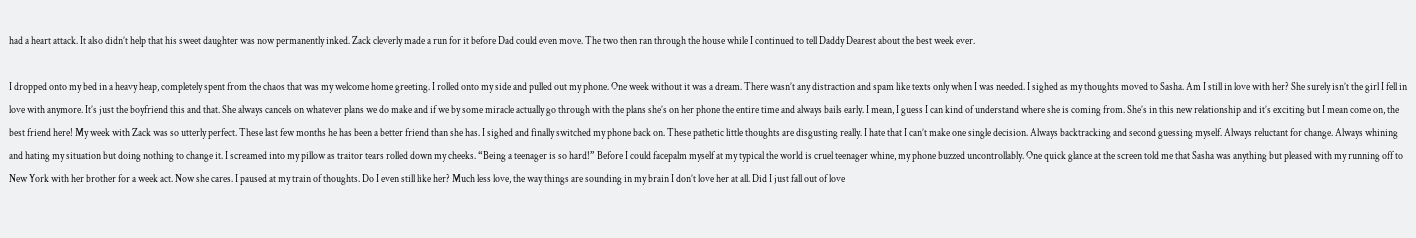had a heart attack. It also didn’t help that his sweet daughter was now permanently inked. Zack cleverly made a run for it before Dad could even move. The two then ran through the house while I continued to tell Daddy Dearest about the best week ever.

I dropped onto my bed in a heavy heap, completely spent from the chaos that was my welcome home greeting. I rolled onto my side and pulled out my phone. One week without it was a dream. There wasn’t any distraction and spam like texts only when I was needed. I sighed as my thoughts moved to Sasha. Am I still in love with her? She surely isn’t the girl I fell in love with anymore. It’s just the boyfriend this and that. She always cancels on whatever plans we do make and if we by some miracle actually go through with the plans she’s on her phone the entire time and always bails early. I mean, I guess I can kind of understand where she is coming from. She’s in this new relationship and it’s exciting but I mean come on, the best friend here! My week with Zack was so utterly perfect. These last few months he has been a better friend than she has. I sighed and finally switched my phone back on. These pathetic little thoughts are disgusting really. I hate that I can’t make one single decision. Always backtracking and second guessing myself. Always reluctant for change. Always whining and hating my situation but doing nothing to change it. I screamed into my pillow as traitor tears rolled down my cheeks. “Being a teenager is so hard!” Before I could facepalm myself at my typical the world is cruel teenager whine, my phone buzzed uncontrollably. One quick glance at the screen told me that Sasha was anything but pleased with my running off to New York with her brother for a week act. Now she cares. I paused at my train of thoughts. Do I even still like her? Much less love, the way things are sounding in my brain I don’t love her at all. Did I just fall out of love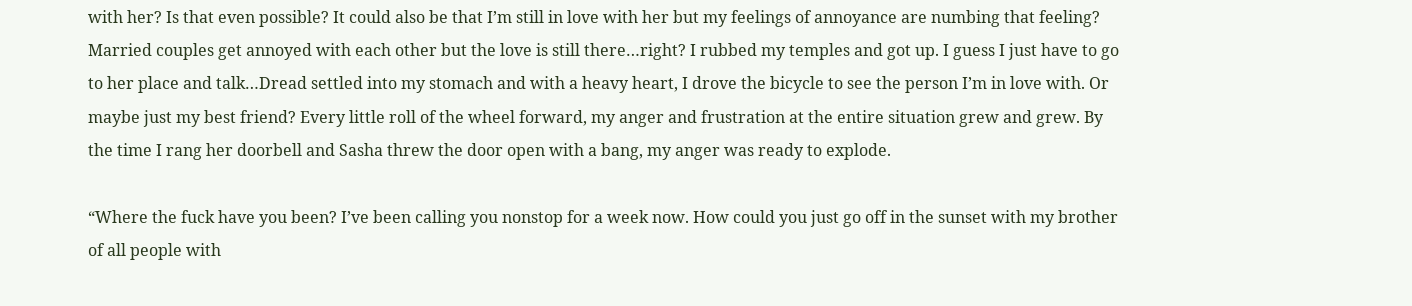with her? Is that even possible? It could also be that I’m still in love with her but my feelings of annoyance are numbing that feeling? Married couples get annoyed with each other but the love is still there…right? I rubbed my temples and got up. I guess I just have to go to her place and talk…Dread settled into my stomach and with a heavy heart, I drove the bicycle to see the person I’m in love with. Or maybe just my best friend? Every little roll of the wheel forward, my anger and frustration at the entire situation grew and grew. By the time I rang her doorbell and Sasha threw the door open with a bang, my anger was ready to explode.

“Where the fuck have you been? I’ve been calling you nonstop for a week now. How could you just go off in the sunset with my brother of all people with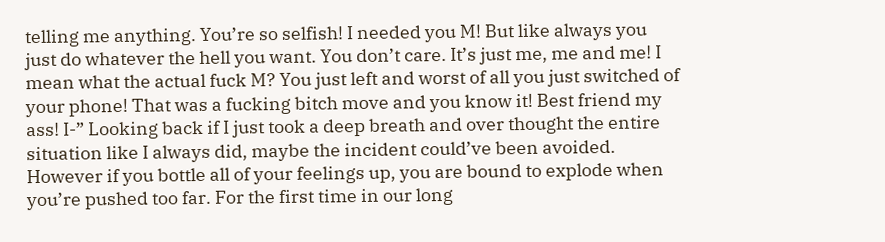telling me anything. You’re so selfish! I needed you M! But like always you just do whatever the hell you want. You don’t care. It’s just me, me and me! I mean what the actual fuck M? You just left and worst of all you just switched of your phone! That was a fucking bitch move and you know it! Best friend my ass! I-” Looking back if I just took a deep breath and over thought the entire situation like I always did, maybe the incident could’ve been avoided. However if you bottle all of your feelings up, you are bound to explode when you’re pushed too far. For the first time in our long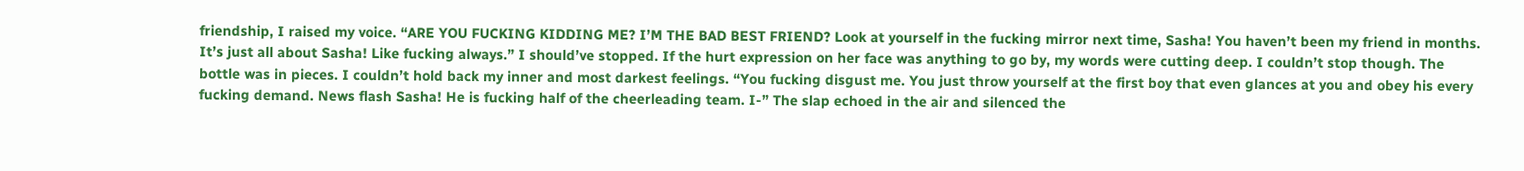friendship, I raised my voice. “ARE YOU FUCKING KIDDING ME? I’M THE BAD BEST FRIEND? Look at yourself in the fucking mirror next time, Sasha! You haven’t been my friend in months. It’s just all about Sasha! Like fucking always.” I should’ve stopped. If the hurt expression on her face was anything to go by, my words were cutting deep. I couldn’t stop though. The bottle was in pieces. I couldn’t hold back my inner and most darkest feelings. “You fucking disgust me. You just throw yourself at the first boy that even glances at you and obey his every fucking demand. News flash Sasha! He is fucking half of the cheerleading team. I-” The slap echoed in the air and silenced the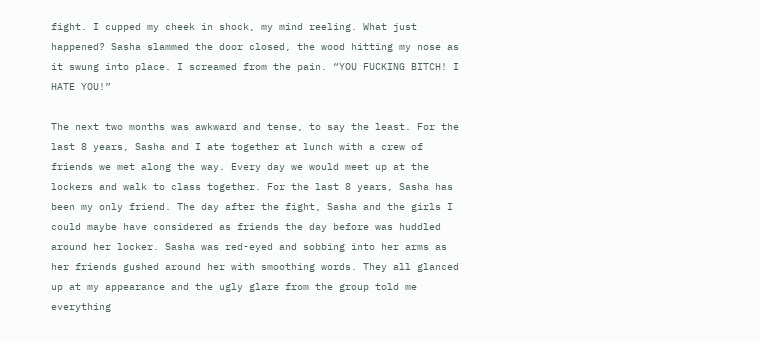fight. I cupped my cheek in shock, my mind reeling. What just happened? Sasha slammed the door closed, the wood hitting my nose as it swung into place. I screamed from the pain. “YOU FUCKING BITCH! I HATE YOU!”

The next two months was awkward and tense, to say the least. For the last 8 years, Sasha and I ate together at lunch with a crew of friends we met along the way. Every day we would meet up at the lockers and walk to class together. For the last 8 years, Sasha has been my only friend. The day after the fight, Sasha and the girls I could maybe have considered as friends the day before was huddled around her locker. Sasha was red-eyed and sobbing into her arms as her friends gushed around her with smoothing words. They all glanced up at my appearance and the ugly glare from the group told me everything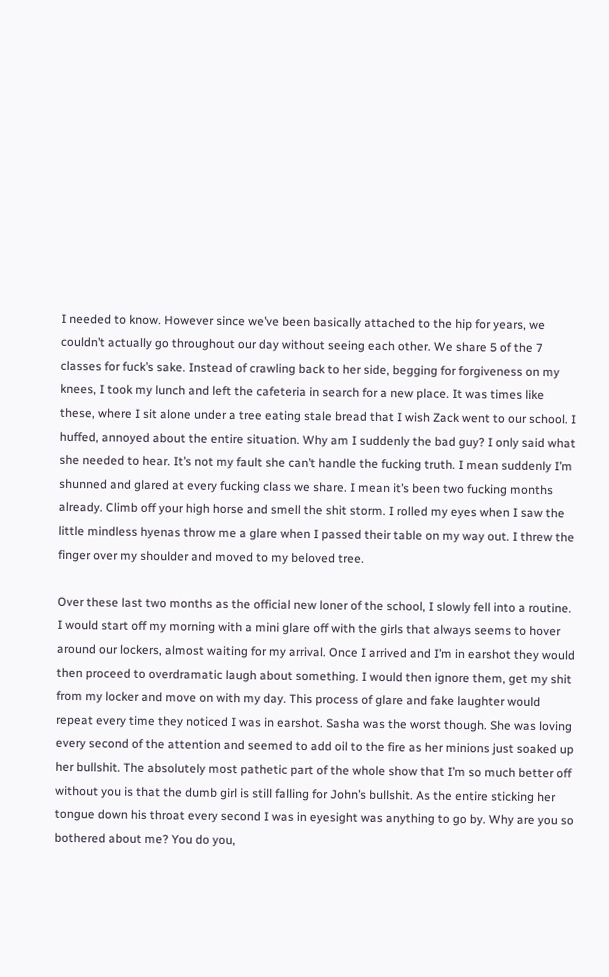I needed to know. However since we’ve been basically attached to the hip for years, we couldn’t actually go throughout our day without seeing each other. We share 5 of the 7 classes for fuck’s sake. Instead of crawling back to her side, begging for forgiveness on my knees, I took my lunch and left the cafeteria in search for a new place. It was times like these, where I sit alone under a tree eating stale bread that I wish Zack went to our school. I huffed, annoyed about the entire situation. Why am I suddenly the bad guy? I only said what she needed to hear. It’s not my fault she can’t handle the fucking truth. I mean suddenly I’m shunned and glared at every fucking class we share. I mean it’s been two fucking months already. Climb off your high horse and smell the shit storm. I rolled my eyes when I saw the little mindless hyenas throw me a glare when I passed their table on my way out. I threw the finger over my shoulder and moved to my beloved tree.

Over these last two months as the official new loner of the school, I slowly fell into a routine. I would start off my morning with a mini glare off with the girls that always seems to hover around our lockers, almost waiting for my arrival. Once I arrived and I’m in earshot they would then proceed to overdramatic laugh about something. I would then ignore them, get my shit from my locker and move on with my day. This process of glare and fake laughter would repeat every time they noticed I was in earshot. Sasha was the worst though. She was loving every second of the attention and seemed to add oil to the fire as her minions just soaked up her bullshit. The absolutely most pathetic part of the whole show that I’m so much better off without you is that the dumb girl is still falling for John’s bullshit. As the entire sticking her tongue down his throat every second I was in eyesight was anything to go by. Why are you so bothered about me? You do you,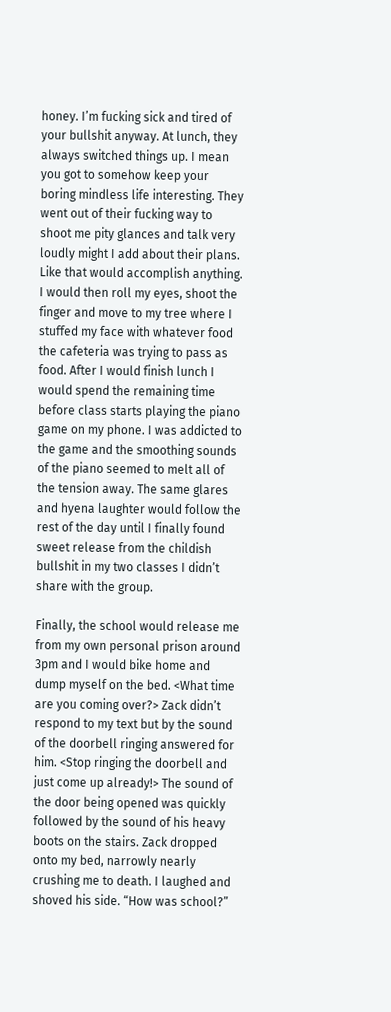honey. I’m fucking sick and tired of your bullshit anyway. At lunch, they always switched things up. I mean you got to somehow keep your boring mindless life interesting. They went out of their fucking way to shoot me pity glances and talk very loudly might I add about their plans. Like that would accomplish anything. I would then roll my eyes, shoot the finger and move to my tree where I stuffed my face with whatever food the cafeteria was trying to pass as food. After I would finish lunch I would spend the remaining time before class starts playing the piano game on my phone. I was addicted to the game and the smoothing sounds of the piano seemed to melt all of the tension away. The same glares and hyena laughter would follow the rest of the day until I finally found sweet release from the childish bullshit in my two classes I didn’t share with the group.

Finally, the school would release me from my own personal prison around 3pm and I would bike home and dump myself on the bed. <What time are you coming over?> Zack didn’t respond to my text but by the sound of the doorbell ringing answered for him. <Stop ringing the doorbell and just come up already!> The sound of the door being opened was quickly followed by the sound of his heavy boots on the stairs. Zack dropped onto my bed, narrowly nearly crushing me to death. I laughed and shoved his side. “How was school?”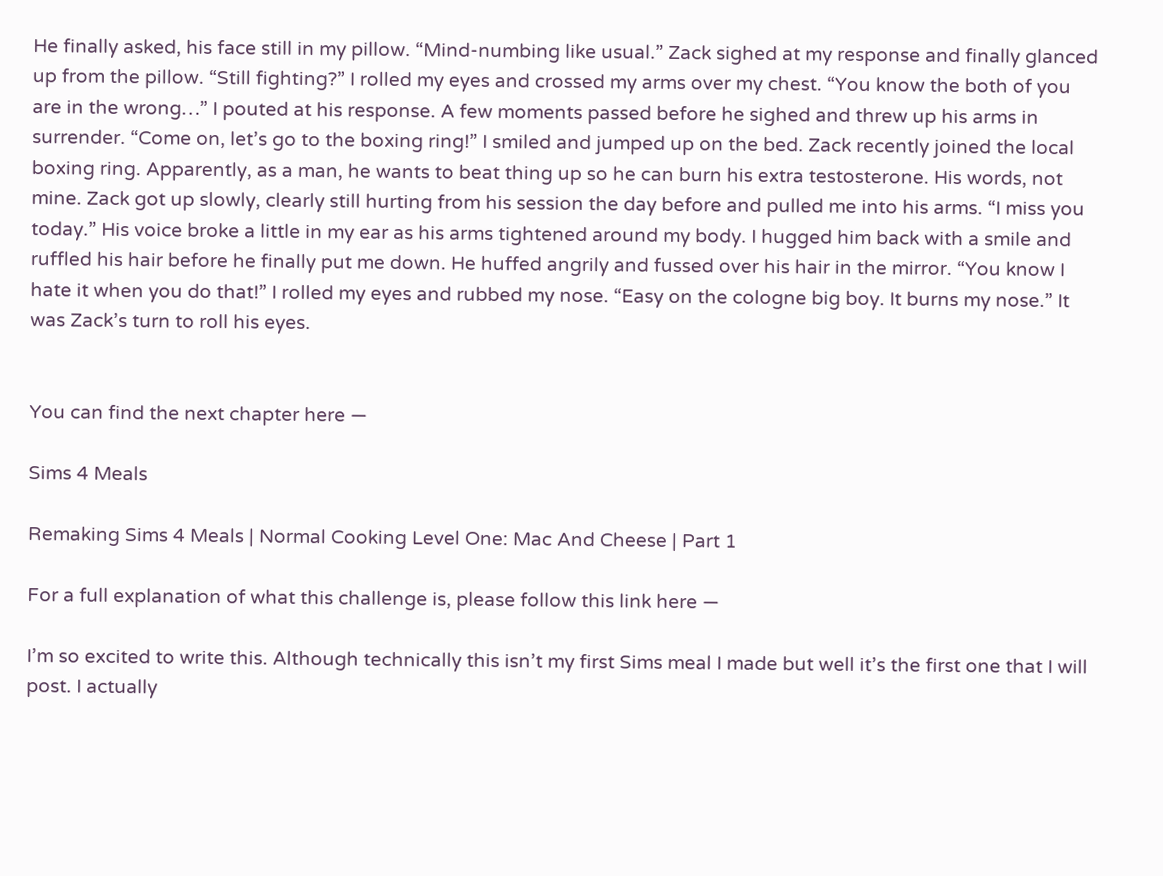He finally asked, his face still in my pillow. “Mind-numbing like usual.” Zack sighed at my response and finally glanced up from the pillow. “Still fighting?” I rolled my eyes and crossed my arms over my chest. “You know the both of you are in the wrong…” I pouted at his response. A few moments passed before he sighed and threw up his arms in surrender. “Come on, let’s go to the boxing ring!” I smiled and jumped up on the bed. Zack recently joined the local boxing ring. Apparently, as a man, he wants to beat thing up so he can burn his extra testosterone. His words, not mine. Zack got up slowly, clearly still hurting from his session the day before and pulled me into his arms. “I miss you today.” His voice broke a little in my ear as his arms tightened around my body. I hugged him back with a smile and ruffled his hair before he finally put me down. He huffed angrily and fussed over his hair in the mirror. “You know I hate it when you do that!” I rolled my eyes and rubbed my nose. “Easy on the cologne big boy. It burns my nose.” It was Zack’s turn to roll his eyes.


You can find the next chapter here —

Sims 4 Meals

Remaking Sims 4 Meals | Normal Cooking Level One: Mac And Cheese | Part 1

For a full explanation of what this challenge is, please follow this link here —

I’m so excited to write this. Although technically this isn’t my first Sims meal I made but well it’s the first one that I will post. I actually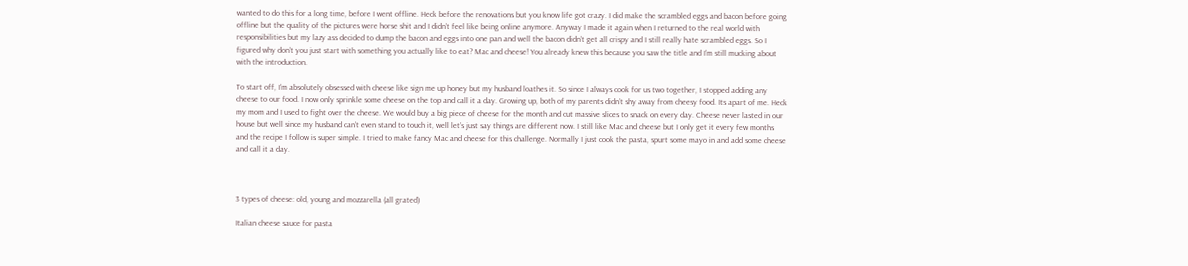wanted to do this for a long time, before I went offline. Heck before the renovations but you know life got crazy. I did make the scrambled eggs and bacon before going offline but the quality of the pictures were horse shit and I didn’t feel like being online anymore. Anyway I made it again when I returned to the real world with responsibilities but my lazy ass decided to dump the bacon and eggs into one pan and well the bacon didn’t get all crispy and I still really hate scrambled eggs. So I figured why don’t you just start with something you actually like to eat? Mac and cheese! You already knew this because you saw the title and I’m still mucking about with the introduction.

To start off, I’m absolutely obsessed with cheese like sign me up honey but my husband loathes it. So since I always cook for us two together, I stopped adding any cheese to our food. I now only sprinkle some cheese on the top and call it a day. Growing up, both of my parents didn’t shy away from cheesy food. Its apart of me. Heck my mom and I used to fight over the cheese. We would buy a big piece of cheese for the month and cut massive slices to snack on every day. Cheese never lasted in our house but well since my husband can’t even stand to touch it, well let’s just say things are different now. I still like Mac and cheese but I only get it every few months and the recipe I follow is super simple. I tried to make fancy Mac and cheese for this challenge. Normally I just cook the pasta, spurt some mayo in and add some cheese and call it a day.



3 types of cheese: old, young and mozzarella (all grated)

Italian cheese sauce for pasta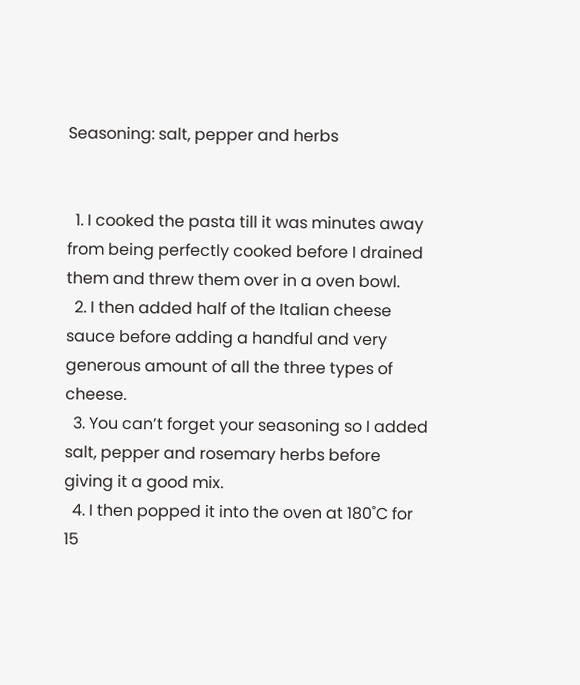Seasoning: salt, pepper and herbs


  1. I cooked the pasta till it was minutes away from being perfectly cooked before I drained them and threw them over in a oven bowl.
  2. I then added half of the Italian cheese sauce before adding a handful and very generous amount of all the three types of cheese.
  3. You can’t forget your seasoning so I added salt, pepper and rosemary herbs before giving it a good mix.
  4. I then popped it into the oven at 180˚C for 15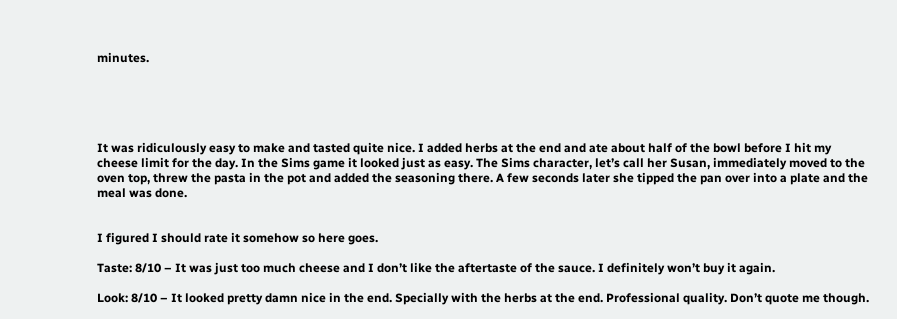minutes.





It was ridiculously easy to make and tasted quite nice. I added herbs at the end and ate about half of the bowl before I hit my cheese limit for the day. In the Sims game it looked just as easy. The Sims character, let’s call her Susan, immediately moved to the oven top, threw the pasta in the pot and added the seasoning there. A few seconds later she tipped the pan over into a plate and the meal was done.


I figured I should rate it somehow so here goes.

Taste: 8/10 – It was just too much cheese and I don’t like the aftertaste of the sauce. I definitely won’t buy it again.

Look: 8/10 – It looked pretty damn nice in the end. Specially with the herbs at the end. Professional quality. Don’t quote me though.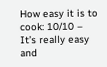How easy it is to cook: 10/10 – It’s really easy and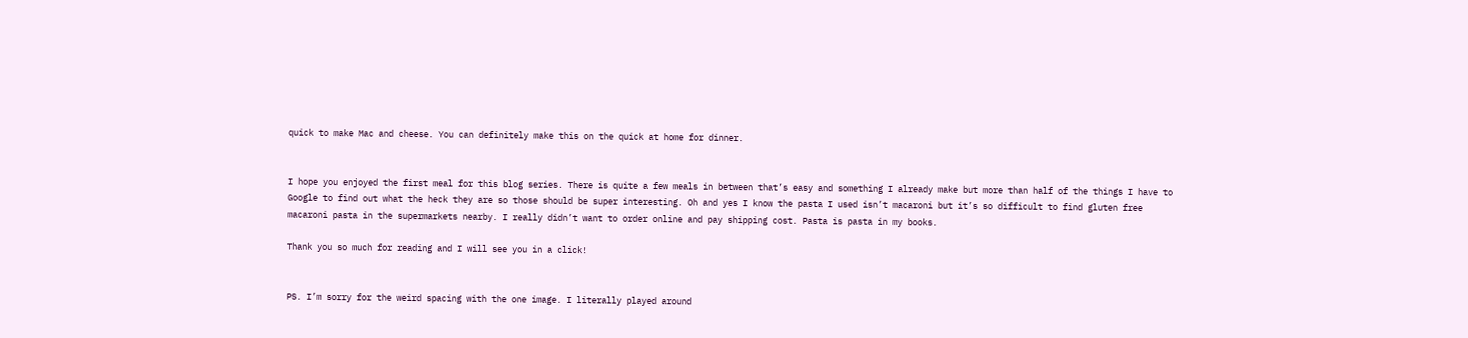quick to make Mac and cheese. You can definitely make this on the quick at home for dinner.


I hope you enjoyed the first meal for this blog series. There is quite a few meals in between that’s easy and something I already make but more than half of the things I have to Google to find out what the heck they are so those should be super interesting. Oh and yes I know the pasta I used isn’t macaroni but it’s so difficult to find gluten free macaroni pasta in the supermarkets nearby. I really didn’t want to order online and pay shipping cost. Pasta is pasta in my books.

Thank you so much for reading and I will see you in a click!


PS. I’m sorry for the weird spacing with the one image. I literally played around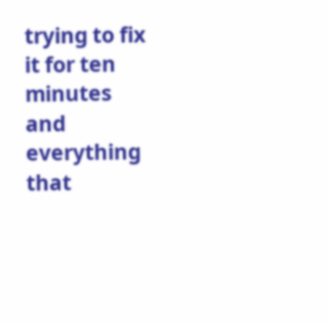trying to fix it for ten minutes and everything that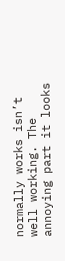normally works isn’t well working. The annoying part it looks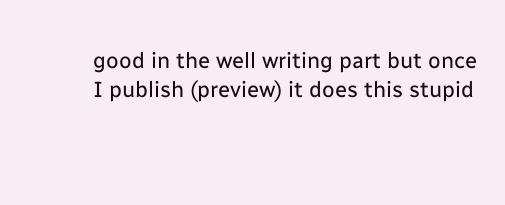good in the well writing part but once I publish (preview) it does this stupid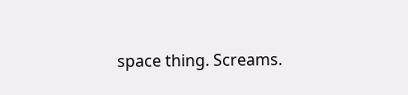space thing. Screams.